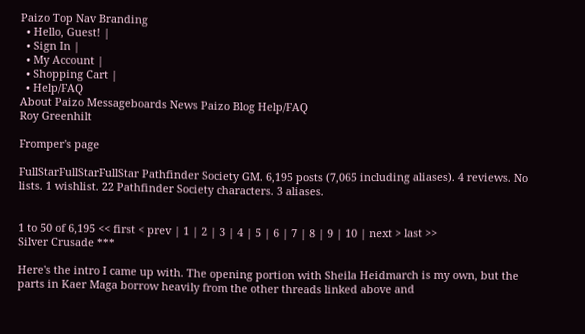Paizo Top Nav Branding
  • Hello, Guest! |
  • Sign In |
  • My Account |
  • Shopping Cart |
  • Help/FAQ
About Paizo Messageboards News Paizo Blog Help/FAQ
Roy Greenhilt

Fromper's page

FullStarFullStarFullStar Pathfinder Society GM. 6,195 posts (7,065 including aliases). 4 reviews. No lists. 1 wishlist. 22 Pathfinder Society characters. 3 aliases.


1 to 50 of 6,195 << first < prev | 1 | 2 | 3 | 4 | 5 | 6 | 7 | 8 | 9 | 10 | next > last >>
Silver Crusade ***

Here's the intro I came up with. The opening portion with Sheila Heidmarch is my own, but the parts in Kaer Maga borrow heavily from the other threads linked above and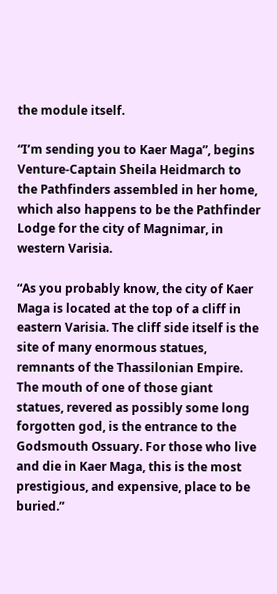the module itself.

“I’m sending you to Kaer Maga”, begins Venture-Captain Sheila Heidmarch to the Pathfinders assembled in her home, which also happens to be the Pathfinder Lodge for the city of Magnimar, in western Varisia.

“As you probably know, the city of Kaer Maga is located at the top of a cliff in eastern Varisia. The cliff side itself is the site of many enormous statues, remnants of the Thassilonian Empire. The mouth of one of those giant statues, revered as possibly some long forgotten god, is the entrance to the Godsmouth Ossuary. For those who live and die in Kaer Maga, this is the most prestigious, and expensive, place to be buried.”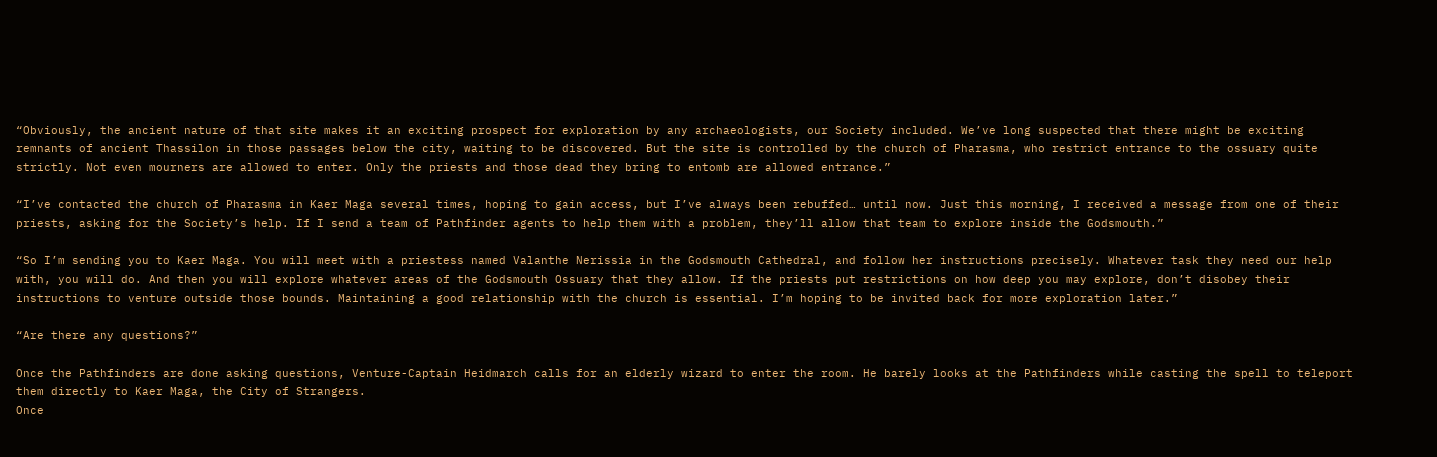“Obviously, the ancient nature of that site makes it an exciting prospect for exploration by any archaeologists, our Society included. We’ve long suspected that there might be exciting remnants of ancient Thassilon in those passages below the city, waiting to be discovered. But the site is controlled by the church of Pharasma, who restrict entrance to the ossuary quite strictly. Not even mourners are allowed to enter. Only the priests and those dead they bring to entomb are allowed entrance.”

“I’ve contacted the church of Pharasma in Kaer Maga several times, hoping to gain access, but I’ve always been rebuffed… until now. Just this morning, I received a message from one of their priests, asking for the Society’s help. If I send a team of Pathfinder agents to help them with a problem, they’ll allow that team to explore inside the Godsmouth.”

“So I’m sending you to Kaer Maga. You will meet with a priestess named Valanthe Nerissia in the Godsmouth Cathedral, and follow her instructions precisely. Whatever task they need our help with, you will do. And then you will explore whatever areas of the Godsmouth Ossuary that they allow. If the priests put restrictions on how deep you may explore, don’t disobey their instructions to venture outside those bounds. Maintaining a good relationship with the church is essential. I’m hoping to be invited back for more exploration later.”

“Are there any questions?”

Once the Pathfinders are done asking questions, Venture-Captain Heidmarch calls for an elderly wizard to enter the room. He barely looks at the Pathfinders while casting the spell to teleport them directly to Kaer Maga, the City of Strangers.
Once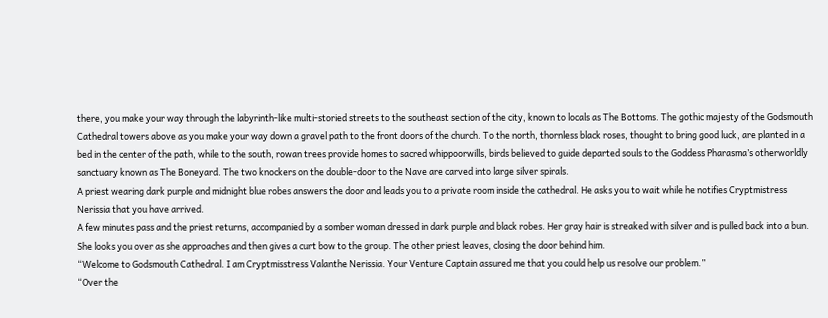there, you make your way through the labyrinth-like multi-storied streets to the southeast section of the city, known to locals as The Bottoms. The gothic majesty of the Godsmouth Cathedral towers above as you make your way down a gravel path to the front doors of the church. To the north, thornless black roses, thought to bring good luck, are planted in a bed in the center of the path, while to the south, rowan trees provide homes to sacred whippoorwills, birds believed to guide departed souls to the Goddess Pharasma’s otherworldly sanctuary known as The Boneyard. The two knockers on the double-door to the Nave are carved into large silver spirals.
A priest wearing dark purple and midnight blue robes answers the door and leads you to a private room inside the cathedral. He asks you to wait while he notifies Cryptmistress Nerissia that you have arrived.
A few minutes pass and the priest returns, accompanied by a somber woman dressed in dark purple and black robes. Her gray hair is streaked with silver and is pulled back into a bun. She looks you over as she approaches and then gives a curt bow to the group. The other priest leaves, closing the door behind him.
“Welcome to Godsmouth Cathedral. I am Cryptmisstress Valanthe Nerissia. Your Venture Captain assured me that you could help us resolve our problem.”
“Over the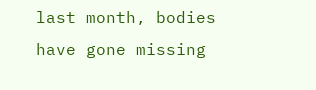last month, bodies have gone missing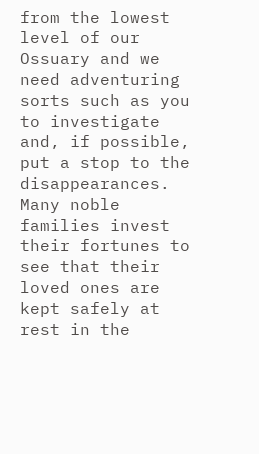from the lowest level of our Ossuary and we need adventuring sorts such as you to investigate and, if possible, put a stop to the disappearances. Many noble families invest their fortunes to see that their loved ones are kept safely at rest in the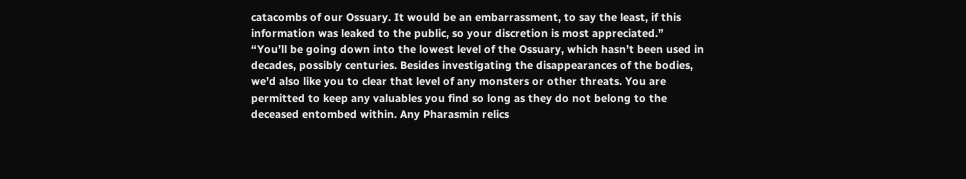catacombs of our Ossuary. It would be an embarrassment, to say the least, if this information was leaked to the public, so your discretion is most appreciated.”
“You’ll be going down into the lowest level of the Ossuary, which hasn’t been used in decades, possibly centuries. Besides investigating the disappearances of the bodies, we’d also like you to clear that level of any monsters or other threats. You are permitted to keep any valuables you find so long as they do not belong to the deceased entombed within. Any Pharasmin relics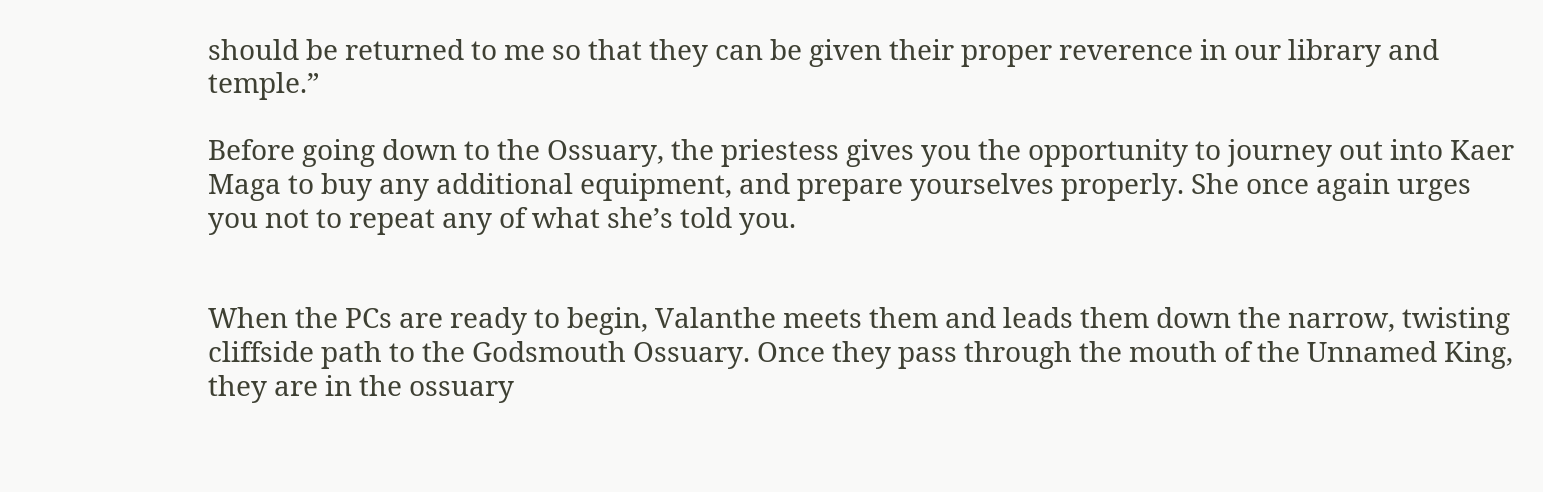should be returned to me so that they can be given their proper reverence in our library and temple.”

Before going down to the Ossuary, the priestess gives you the opportunity to journey out into Kaer Maga to buy any additional equipment, and prepare yourselves properly. She once again urges you not to repeat any of what she’s told you.


When the PCs are ready to begin, Valanthe meets them and leads them down the narrow, twisting cliffside path to the Godsmouth Ossuary. Once they pass through the mouth of the Unnamed King, they are in the ossuary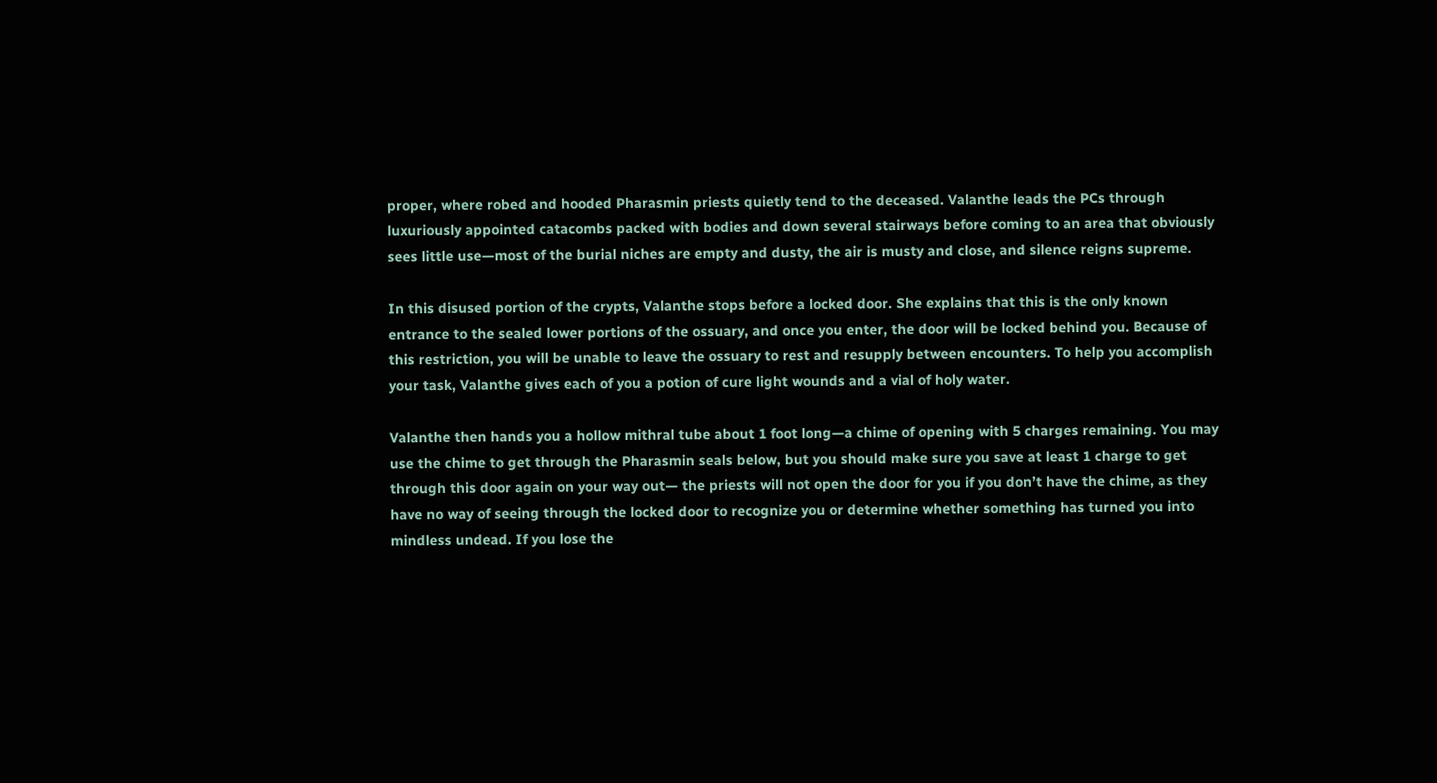proper, where robed and hooded Pharasmin priests quietly tend to the deceased. Valanthe leads the PCs through luxuriously appointed catacombs packed with bodies and down several stairways before coming to an area that obviously sees little use—most of the burial niches are empty and dusty, the air is musty and close, and silence reigns supreme.

In this disused portion of the crypts, Valanthe stops before a locked door. She explains that this is the only known entrance to the sealed lower portions of the ossuary, and once you enter, the door will be locked behind you. Because of this restriction, you will be unable to leave the ossuary to rest and resupply between encounters. To help you accomplish your task, Valanthe gives each of you a potion of cure light wounds and a vial of holy water.

Valanthe then hands you a hollow mithral tube about 1 foot long—a chime of opening with 5 charges remaining. You may use the chime to get through the Pharasmin seals below, but you should make sure you save at least 1 charge to get through this door again on your way out— the priests will not open the door for you if you don’t have the chime, as they have no way of seeing through the locked door to recognize you or determine whether something has turned you into mindless undead. If you lose the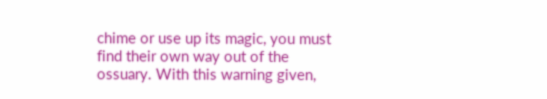chime or use up its magic, you must find their own way out of the ossuary. With this warning given,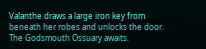Valanthe draws a large iron key from beneath her robes and unlocks the door. The Godsmouth Ossuary awaits.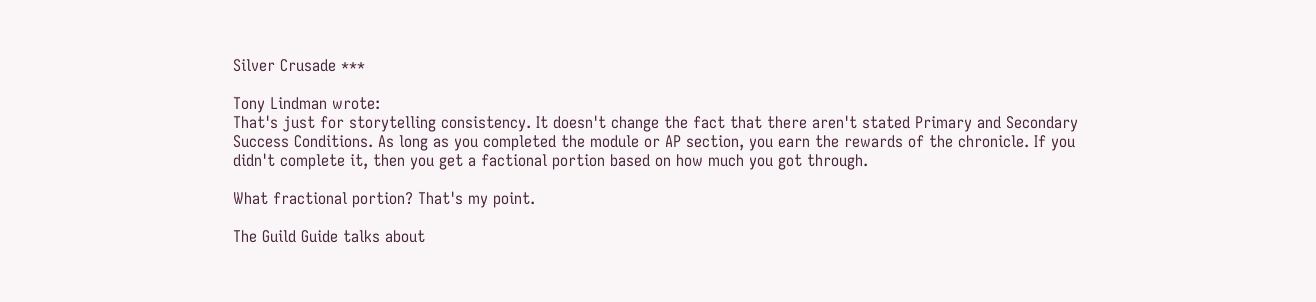Silver Crusade ***

Tony Lindman wrote:
That's just for storytelling consistency. It doesn't change the fact that there aren't stated Primary and Secondary Success Conditions. As long as you completed the module or AP section, you earn the rewards of the chronicle. If you didn't complete it, then you get a factional portion based on how much you got through.

What fractional portion? That's my point.

The Guild Guide talks about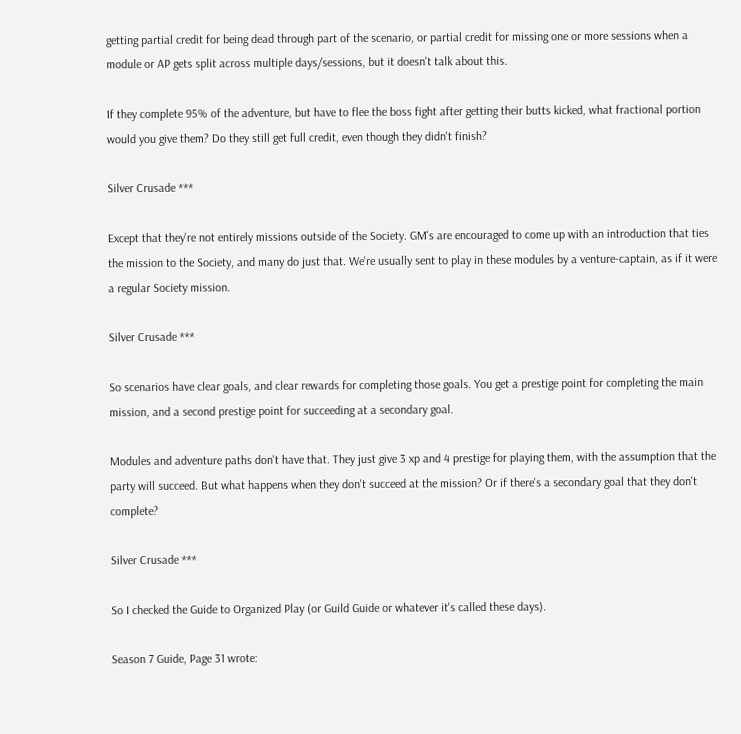getting partial credit for being dead through part of the scenario, or partial credit for missing one or more sessions when a module or AP gets split across multiple days/sessions, but it doesn't talk about this.

If they complete 95% of the adventure, but have to flee the boss fight after getting their butts kicked, what fractional portion would you give them? Do they still get full credit, even though they didn't finish?

Silver Crusade ***

Except that they're not entirely missions outside of the Society. GM's are encouraged to come up with an introduction that ties the mission to the Society, and many do just that. We're usually sent to play in these modules by a venture-captain, as if it were a regular Society mission.

Silver Crusade ***

So scenarios have clear goals, and clear rewards for completing those goals. You get a prestige point for completing the main mission, and a second prestige point for succeeding at a secondary goal.

Modules and adventure paths don't have that. They just give 3 xp and 4 prestige for playing them, with the assumption that the party will succeed. But what happens when they don't succeed at the mission? Or if there's a secondary goal that they don't complete?

Silver Crusade ***

So I checked the Guide to Organized Play (or Guild Guide or whatever it's called these days).

Season 7 Guide, Page 31 wrote: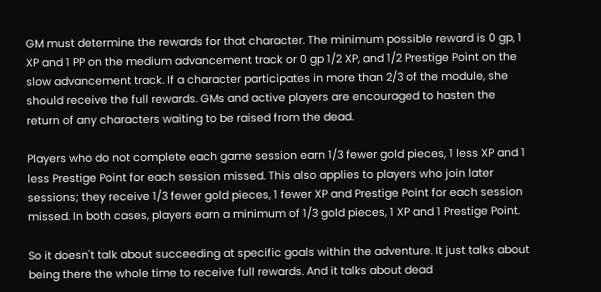GM must determine the rewards for that character. The minimum possible reward is 0 gp, 1 XP and 1 PP on the medium advancement track or 0 gp 1/2 XP, and 1/2 Prestige Point on the slow advancement track. If a character participates in more than 2/3 of the module, she should receive the full rewards. GMs and active players are encouraged to hasten the return of any characters waiting to be raised from the dead.

Players who do not complete each game session earn 1/3 fewer gold pieces, 1 less XP and 1 less Prestige Point for each session missed. This also applies to players who join later sessions; they receive 1/3 fewer gold pieces, 1 fewer XP and Prestige Point for each session missed. In both cases, players earn a minimum of 1/3 gold pieces, 1 XP and 1 Prestige Point.

So it doesn't talk about succeeding at specific goals within the adventure. It just talks about being there the whole time to receive full rewards. And it talks about dead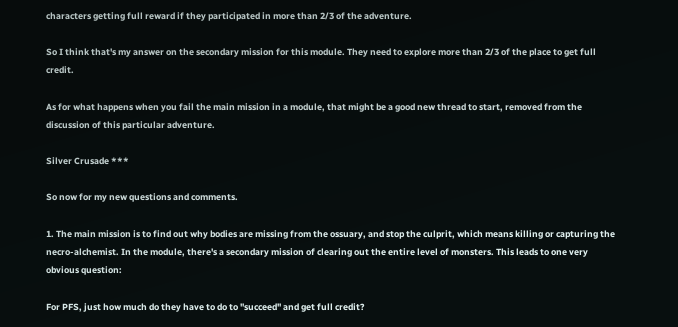characters getting full reward if they participated in more than 2/3 of the adventure.

So I think that's my answer on the secondary mission for this module. They need to explore more than 2/3 of the place to get full credit.

As for what happens when you fail the main mission in a module, that might be a good new thread to start, removed from the discussion of this particular adventure.

Silver Crusade ***

So now for my new questions and comments.

1. The main mission is to find out why bodies are missing from the ossuary, and stop the culprit, which means killing or capturing the necro-alchemist. In the module, there's a secondary mission of clearing out the entire level of monsters. This leads to one very obvious question:

For PFS, just how much do they have to do to "succeed" and get full credit?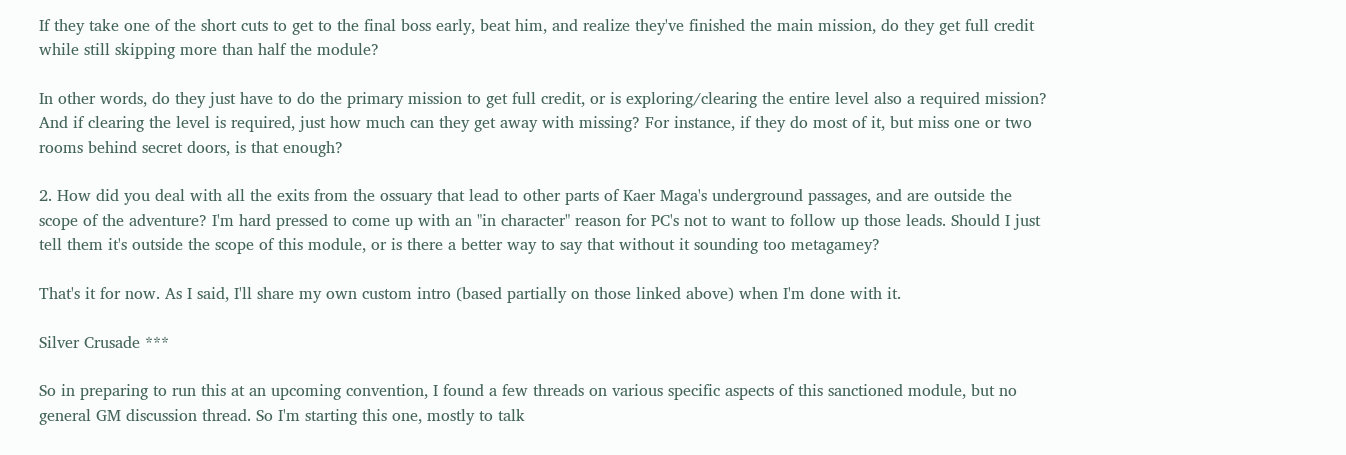If they take one of the short cuts to get to the final boss early, beat him, and realize they've finished the main mission, do they get full credit while still skipping more than half the module?

In other words, do they just have to do the primary mission to get full credit, or is exploring/clearing the entire level also a required mission? And if clearing the level is required, just how much can they get away with missing? For instance, if they do most of it, but miss one or two rooms behind secret doors, is that enough?

2. How did you deal with all the exits from the ossuary that lead to other parts of Kaer Maga's underground passages, and are outside the scope of the adventure? I'm hard pressed to come up with an "in character" reason for PC's not to want to follow up those leads. Should I just tell them it's outside the scope of this module, or is there a better way to say that without it sounding too metagamey?

That's it for now. As I said, I'll share my own custom intro (based partially on those linked above) when I'm done with it.

Silver Crusade ***

So in preparing to run this at an upcoming convention, I found a few threads on various specific aspects of this sanctioned module, but no general GM discussion thread. So I'm starting this one, mostly to talk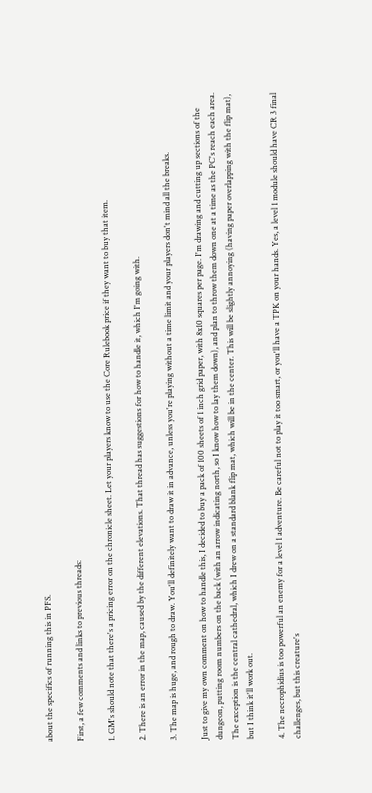about the specifics of running this in PFS.

First, a few comments and links to previous threads:

1. GM's should note that there's a pricing error on the chronicle sheet. Let your players know to use the Core Rulebook price if they want to buy that item.

2. There is an error in the map, caused by the different elevations. That thread has suggestions for how to handle it, which I'm going with.

3. The map is huge, and rough to draw. You'll definitely want to draw it in advance, unless you're playing without a time limit and your players don't mind all the breaks.

Just to give my own comment on how to handle this, I decided to buy a pack of 100 sheets of 1 inch grid paper, with 8x10 squares per page. I'm drawing and cutting up sections of the dungeon, putting room numbers on the back (with an arrow indicating north, so I know how to lay them down), and plan to throw them down one at a time as the PC's reach each area. The exception is the central cathedral, which I drew on a standard blank flip mat, which will be in the center. This will be slightly annoying (having paper overlapping with the flip mat), but I think it'll work out.

4. The necrophidius is too powerful an enemy for a level 1 adventure. Be careful not to play it too smart, or you'll have a TPK on your hands. Yes, a level 1 module should have CR 3 final challenges, but this creature's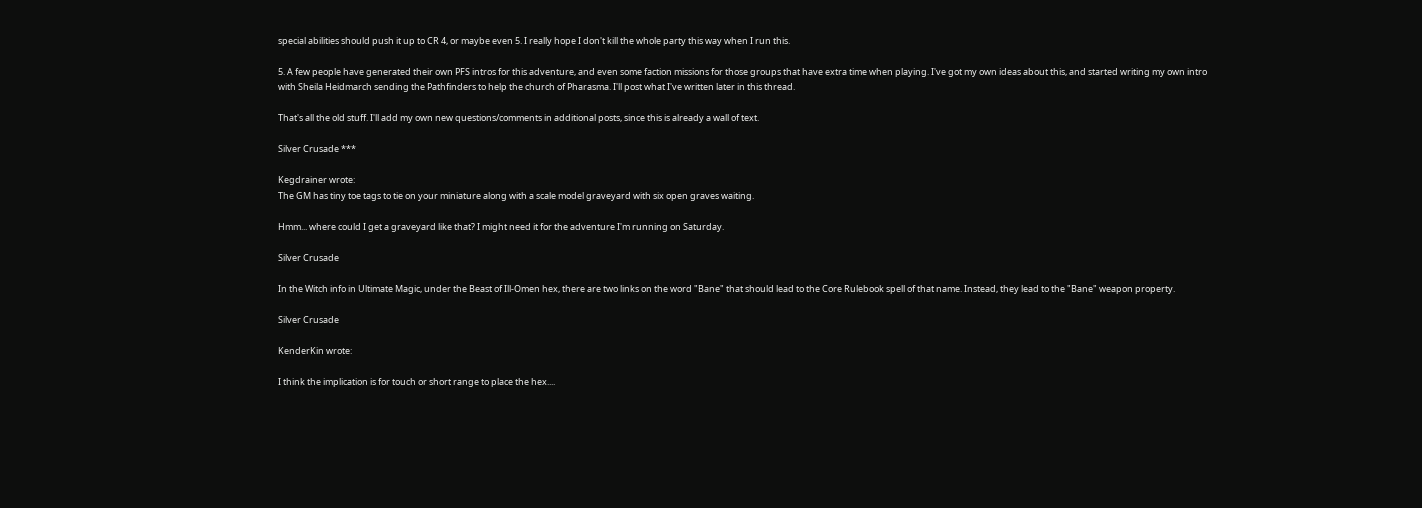special abilities should push it up to CR 4, or maybe even 5. I really hope I don't kill the whole party this way when I run this.

5. A few people have generated their own PFS intros for this adventure, and even some faction missions for those groups that have extra time when playing. I've got my own ideas about this, and started writing my own intro with Sheila Heidmarch sending the Pathfinders to help the church of Pharasma. I'll post what I've written later in this thread.

That's all the old stuff. I'll add my own new questions/comments in additional posts, since this is already a wall of text.

Silver Crusade ***

Kegdrainer wrote:
The GM has tiny toe tags to tie on your miniature along with a scale model graveyard with six open graves waiting.

Hmm... where could I get a graveyard like that? I might need it for the adventure I'm running on Saturday.

Silver Crusade

In the Witch info in Ultimate Magic, under the Beast of Ill-Omen hex, there are two links on the word "Bane" that should lead to the Core Rulebook spell of that name. Instead, they lead to the "Bane" weapon property.

Silver Crusade

KenderKin wrote:

I think the implication is for touch or short range to place the hex....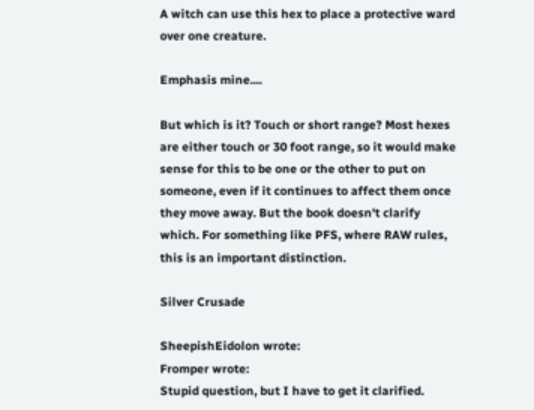A witch can use this hex to place a protective ward over one creature.

Emphasis mine....

But which is it? Touch or short range? Most hexes are either touch or 30 foot range, so it would make sense for this to be one or the other to put on someone, even if it continues to affect them once they move away. But the book doesn't clarify which. For something like PFS, where RAW rules, this is an important distinction.

Silver Crusade

SheepishEidolon wrote:
Fromper wrote:
Stupid question, but I have to get it clarified.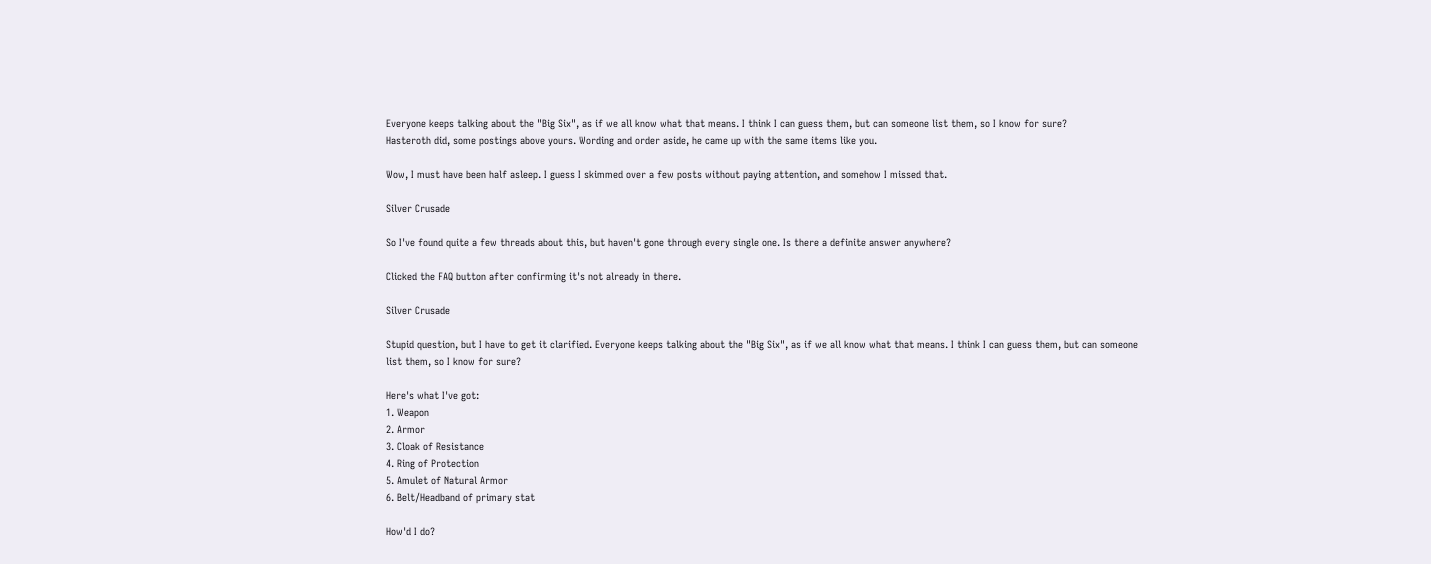Everyone keeps talking about the "Big Six", as if we all know what that means. I think I can guess them, but can someone list them, so I know for sure?
Hasteroth did, some postings above yours. Wording and order aside, he came up with the same items like you.

Wow, I must have been half asleep. I guess I skimmed over a few posts without paying attention, and somehow I missed that.

Silver Crusade

So I've found quite a few threads about this, but haven't gone through every single one. Is there a definite answer anywhere?

Clicked the FAQ button after confirming it's not already in there.

Silver Crusade

Stupid question, but I have to get it clarified. Everyone keeps talking about the "Big Six", as if we all know what that means. I think I can guess them, but can someone list them, so I know for sure?

Here's what I've got:
1. Weapon
2. Armor
3. Cloak of Resistance
4. Ring of Protection
5. Amulet of Natural Armor
6. Belt/Headband of primary stat

How'd I do?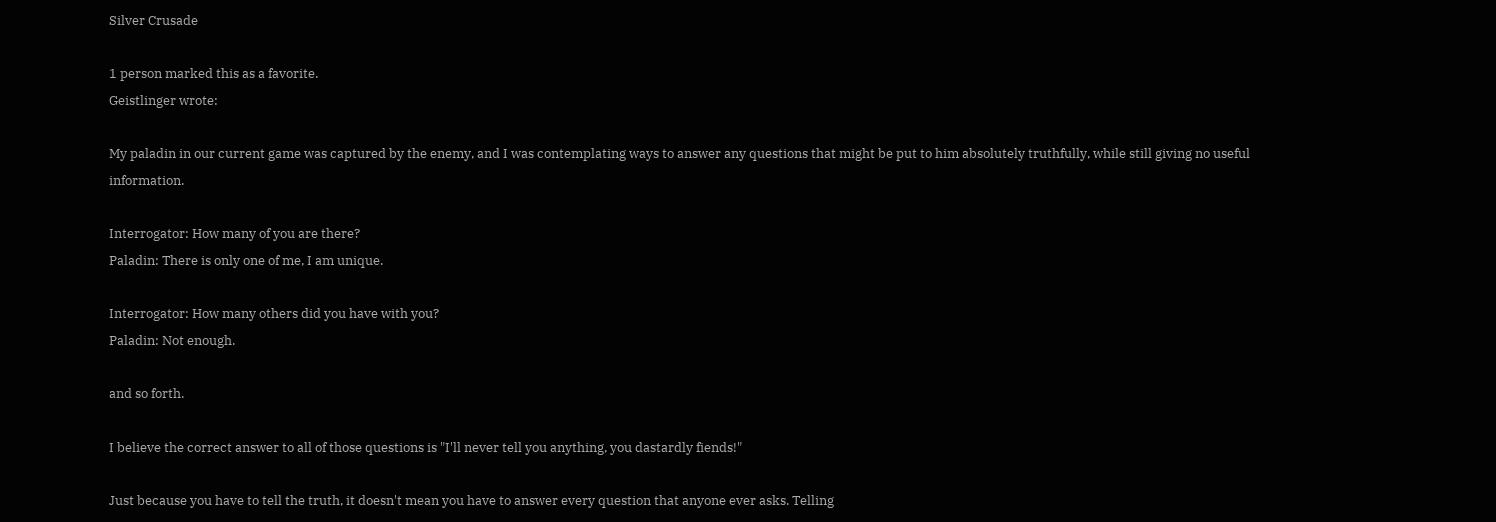Silver Crusade

1 person marked this as a favorite.
Geistlinger wrote:

My paladin in our current game was captured by the enemy, and I was contemplating ways to answer any questions that might be put to him absolutely truthfully, while still giving no useful information.

Interrogator: How many of you are there?
Paladin: There is only one of me, I am unique.

Interrogator: How many others did you have with you?
Paladin: Not enough.

and so forth.

I believe the correct answer to all of those questions is "I'll never tell you anything, you dastardly fiends!"

Just because you have to tell the truth, it doesn't mean you have to answer every question that anyone ever asks. Telling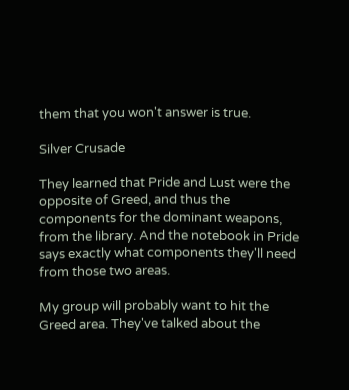them that you won't answer is true.

Silver Crusade

They learned that Pride and Lust were the opposite of Greed, and thus the components for the dominant weapons, from the library. And the notebook in Pride says exactly what components they'll need from those two areas.

My group will probably want to hit the Greed area. They've talked about the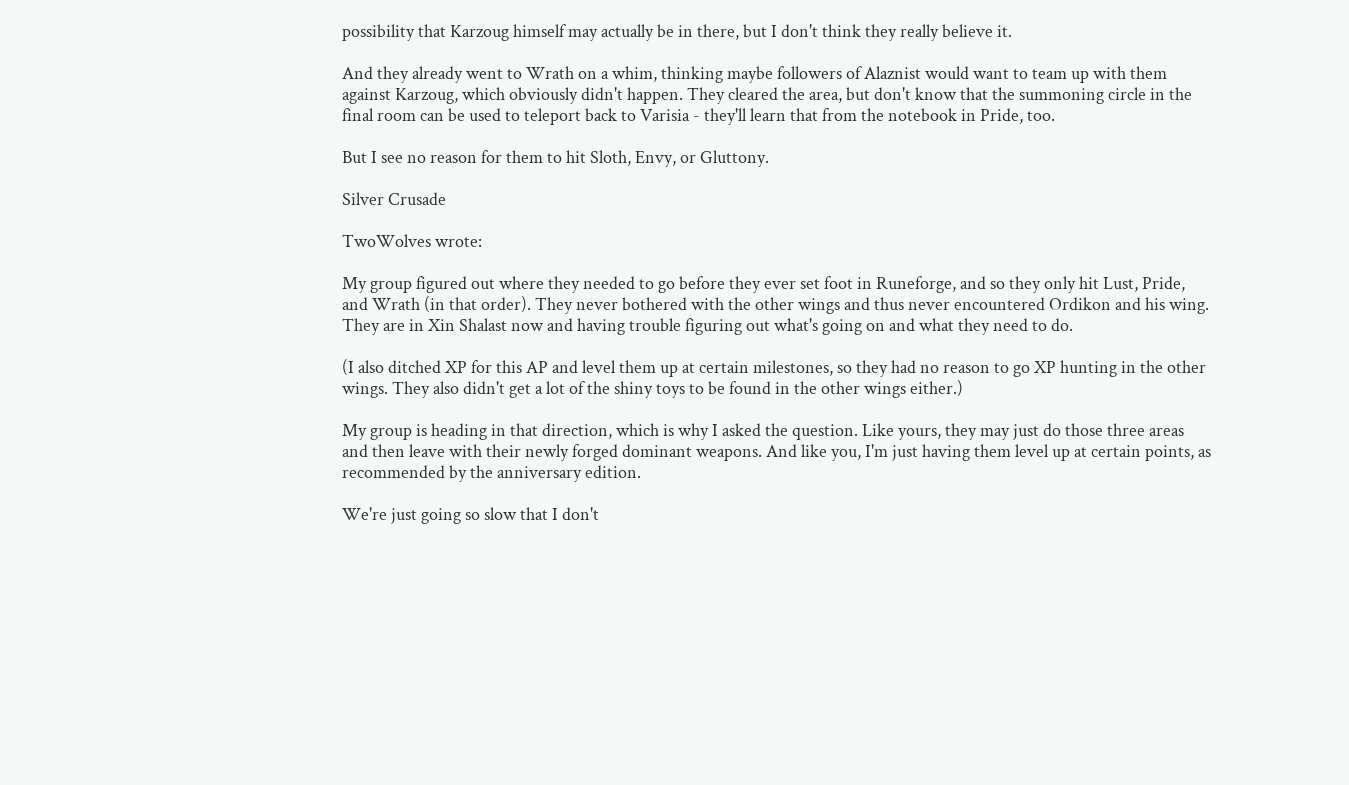possibility that Karzoug himself may actually be in there, but I don't think they really believe it.

And they already went to Wrath on a whim, thinking maybe followers of Alaznist would want to team up with them against Karzoug, which obviously didn't happen. They cleared the area, but don't know that the summoning circle in the final room can be used to teleport back to Varisia - they'll learn that from the notebook in Pride, too.

But I see no reason for them to hit Sloth, Envy, or Gluttony.

Silver Crusade

TwoWolves wrote:

My group figured out where they needed to go before they ever set foot in Runeforge, and so they only hit Lust, Pride, and Wrath (in that order). They never bothered with the other wings and thus never encountered Ordikon and his wing. They are in Xin Shalast now and having trouble figuring out what's going on and what they need to do.

(I also ditched XP for this AP and level them up at certain milestones, so they had no reason to go XP hunting in the other wings. They also didn't get a lot of the shiny toys to be found in the other wings either.)

My group is heading in that direction, which is why I asked the question. Like yours, they may just do those three areas and then leave with their newly forged dominant weapons. And like you, I'm just having them level up at certain points, as recommended by the anniversary edition.

We're just going so slow that I don't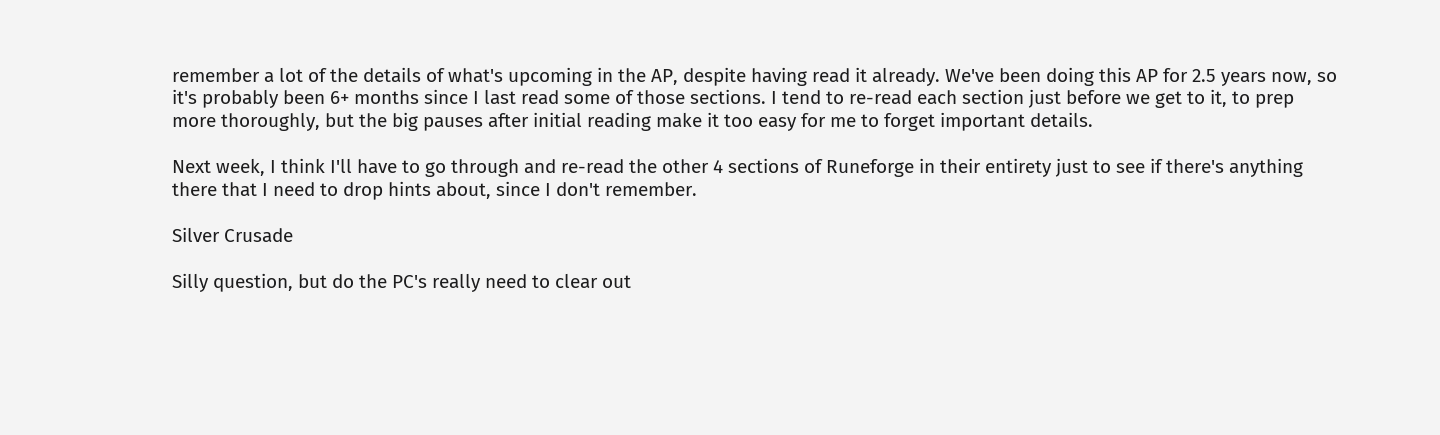remember a lot of the details of what's upcoming in the AP, despite having read it already. We've been doing this AP for 2.5 years now, so it's probably been 6+ months since I last read some of those sections. I tend to re-read each section just before we get to it, to prep more thoroughly, but the big pauses after initial reading make it too easy for me to forget important details.

Next week, I think I'll have to go through and re-read the other 4 sections of Runeforge in their entirety just to see if there's anything there that I need to drop hints about, since I don't remember.

Silver Crusade

Silly question, but do the PC's really need to clear out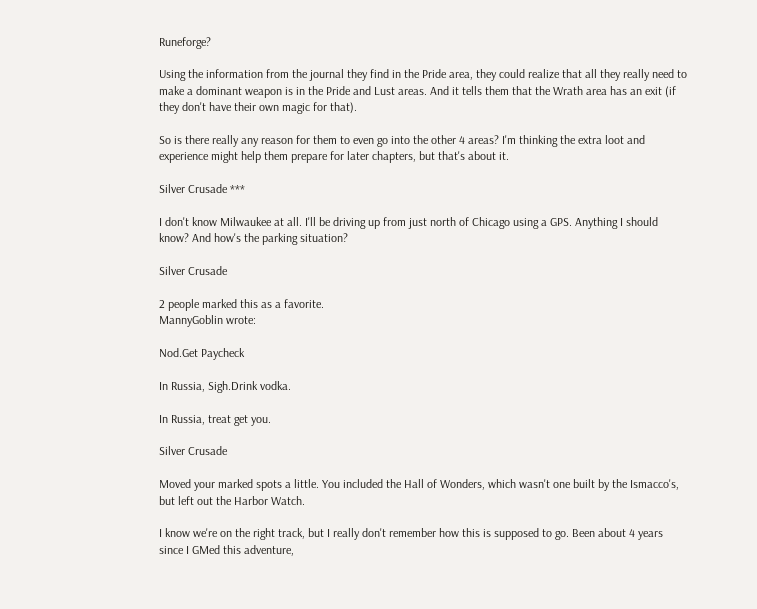Runeforge?

Using the information from the journal they find in the Pride area, they could realize that all they really need to make a dominant weapon is in the Pride and Lust areas. And it tells them that the Wrath area has an exit (if they don't have their own magic for that).

So is there really any reason for them to even go into the other 4 areas? I'm thinking the extra loot and experience might help them prepare for later chapters, but that's about it.

Silver Crusade ***

I don't know Milwaukee at all. I'll be driving up from just north of Chicago using a GPS. Anything I should know? And how's the parking situation?

Silver Crusade

2 people marked this as a favorite.
MannyGoblin wrote:

Nod.Get Paycheck

In Russia, Sigh.Drink vodka.

In Russia, treat get you.

Silver Crusade

Moved your marked spots a little. You included the Hall of Wonders, which wasn't one built by the Ismacco's, but left out the Harbor Watch.

I know we're on the right track, but I really don't remember how this is supposed to go. Been about 4 years since I GMed this adventure,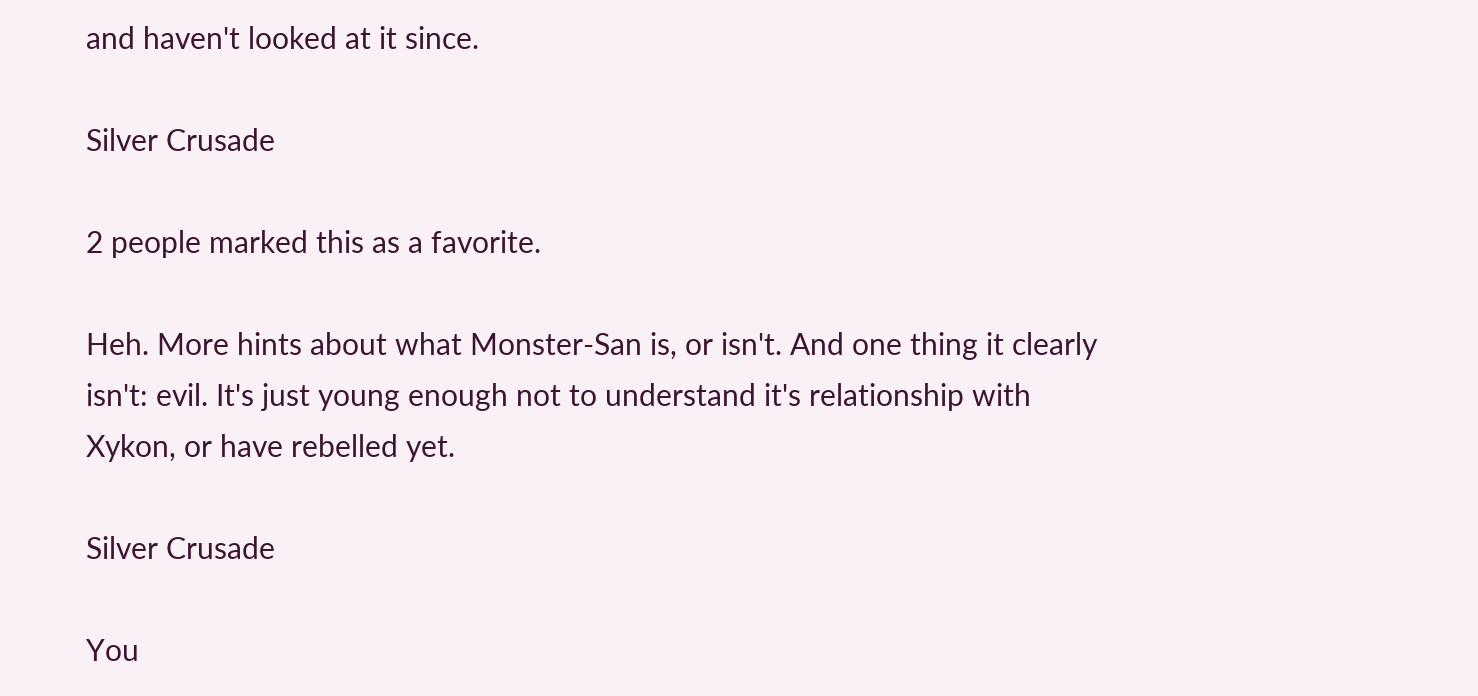and haven't looked at it since.

Silver Crusade

2 people marked this as a favorite.

Heh. More hints about what Monster-San is, or isn't. And one thing it clearly isn't: evil. It's just young enough not to understand it's relationship with Xykon, or have rebelled yet.

Silver Crusade

You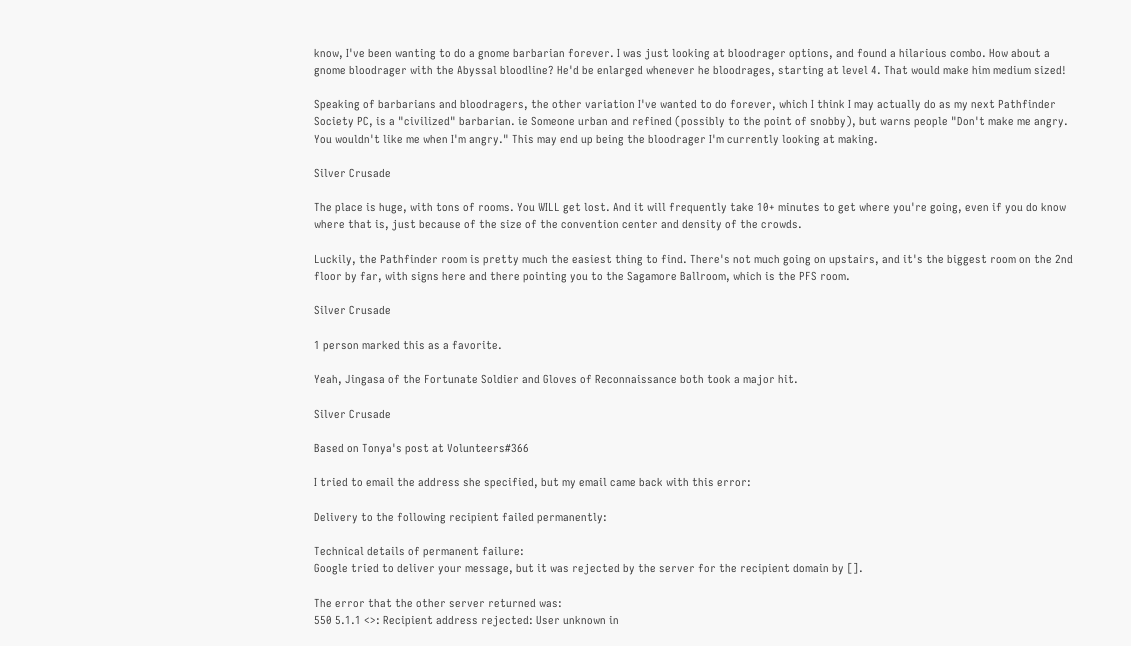know, I've been wanting to do a gnome barbarian forever. I was just looking at bloodrager options, and found a hilarious combo. How about a gnome bloodrager with the Abyssal bloodline? He'd be enlarged whenever he bloodrages, starting at level 4. That would make him medium sized!

Speaking of barbarians and bloodragers, the other variation I've wanted to do forever, which I think I may actually do as my next Pathfinder Society PC, is a "civilized" barbarian. ie Someone urban and refined (possibly to the point of snobby), but warns people "Don't make me angry. You wouldn't like me when I'm angry." This may end up being the bloodrager I'm currently looking at making.

Silver Crusade

The place is huge, with tons of rooms. You WILL get lost. And it will frequently take 10+ minutes to get where you're going, even if you do know where that is, just because of the size of the convention center and density of the crowds.

Luckily, the Pathfinder room is pretty much the easiest thing to find. There's not much going on upstairs, and it's the biggest room on the 2nd floor by far, with signs here and there pointing you to the Sagamore Ballroom, which is the PFS room.

Silver Crusade

1 person marked this as a favorite.

Yeah, Jingasa of the Fortunate Soldier and Gloves of Reconnaissance both took a major hit.

Silver Crusade

Based on Tonya's post at Volunteers#366

I tried to email the address she specified, but my email came back with this error:

Delivery to the following recipient failed permanently:

Technical details of permanent failure:
Google tried to deliver your message, but it was rejected by the server for the recipient domain by [].

The error that the other server returned was:
550 5.1.1 <>: Recipient address rejected: User unknown in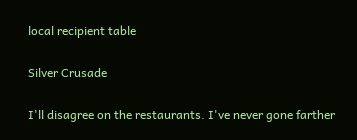local recipient table

Silver Crusade

I'll disagree on the restaurants. I've never gone farther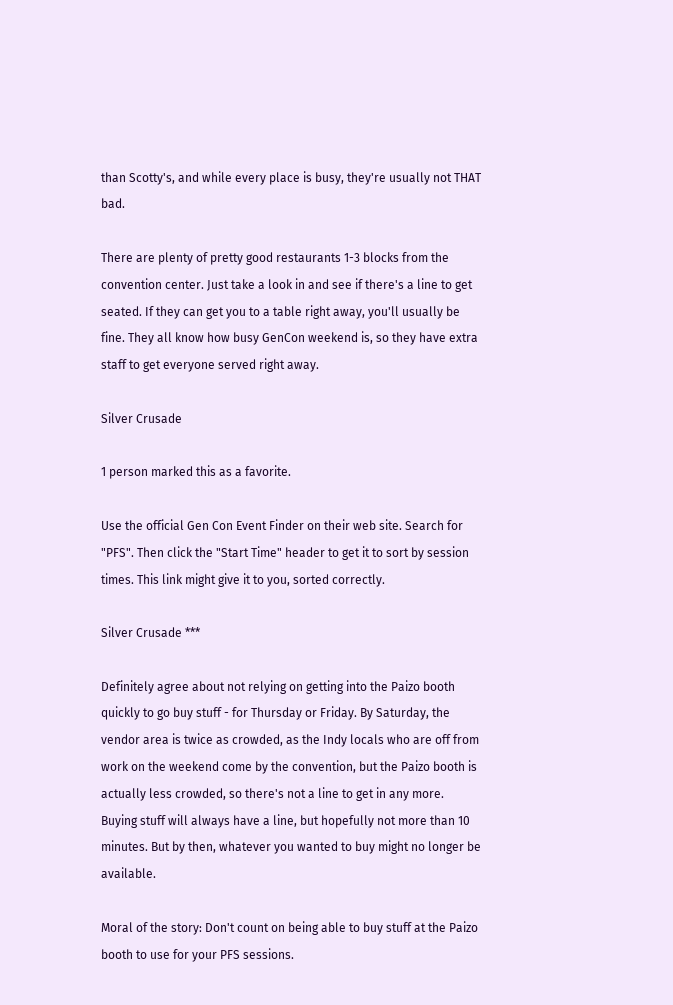than Scotty's, and while every place is busy, they're usually not THAT bad.

There are plenty of pretty good restaurants 1-3 blocks from the convention center. Just take a look in and see if there's a line to get seated. If they can get you to a table right away, you'll usually be fine. They all know how busy GenCon weekend is, so they have extra staff to get everyone served right away.

Silver Crusade

1 person marked this as a favorite.

Use the official Gen Con Event Finder on their web site. Search for "PFS". Then click the "Start Time" header to get it to sort by session times. This link might give it to you, sorted correctly.

Silver Crusade ***

Definitely agree about not relying on getting into the Paizo booth quickly to go buy stuff - for Thursday or Friday. By Saturday, the vendor area is twice as crowded, as the Indy locals who are off from work on the weekend come by the convention, but the Paizo booth is actually less crowded, so there's not a line to get in any more. Buying stuff will always have a line, but hopefully not more than 10 minutes. But by then, whatever you wanted to buy might no longer be available.

Moral of the story: Don't count on being able to buy stuff at the Paizo booth to use for your PFS sessions.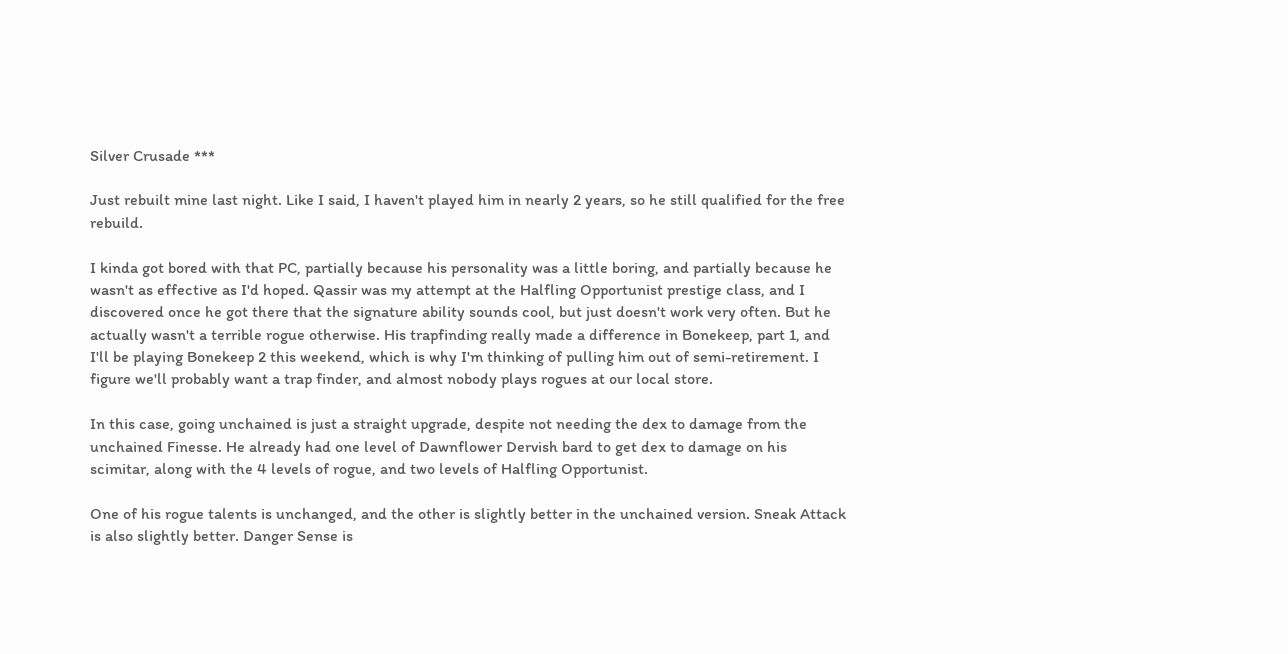Silver Crusade ***

Just rebuilt mine last night. Like I said, I haven't played him in nearly 2 years, so he still qualified for the free rebuild.

I kinda got bored with that PC, partially because his personality was a little boring, and partially because he wasn't as effective as I'd hoped. Qassir was my attempt at the Halfling Opportunist prestige class, and I discovered once he got there that the signature ability sounds cool, but just doesn't work very often. But he actually wasn't a terrible rogue otherwise. His trapfinding really made a difference in Bonekeep, part 1, and I'll be playing Bonekeep 2 this weekend, which is why I'm thinking of pulling him out of semi-retirement. I figure we'll probably want a trap finder, and almost nobody plays rogues at our local store.

In this case, going unchained is just a straight upgrade, despite not needing the dex to damage from the unchained Finesse. He already had one level of Dawnflower Dervish bard to get dex to damage on his scimitar, along with the 4 levels of rogue, and two levels of Halfling Opportunist.

One of his rogue talents is unchanged, and the other is slightly better in the unchained version. Sneak Attack is also slightly better. Danger Sense is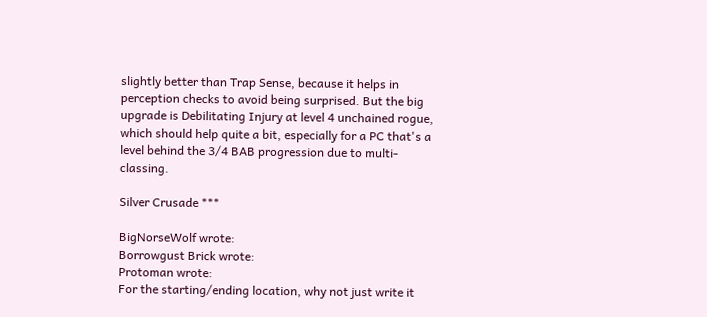slightly better than Trap Sense, because it helps in perception checks to avoid being surprised. But the big upgrade is Debilitating Injury at level 4 unchained rogue, which should help quite a bit, especially for a PC that's a level behind the 3/4 BAB progression due to multi-classing.

Silver Crusade ***

BigNorseWolf wrote:
Borrowgust Brick wrote:
Protoman wrote:
For the starting/ending location, why not just write it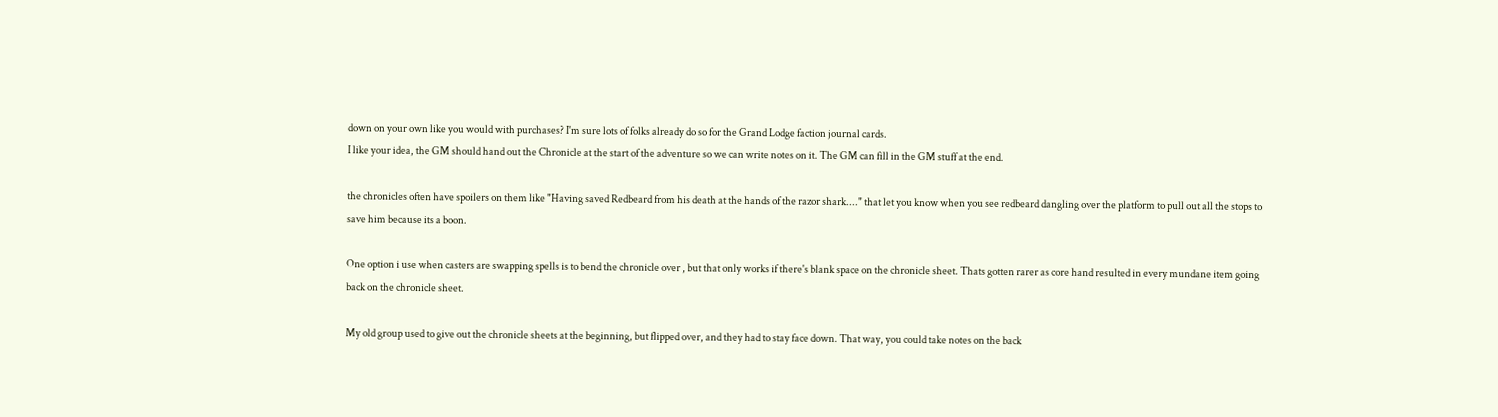down on your own like you would with purchases? I'm sure lots of folks already do so for the Grand Lodge faction journal cards.
I like your idea, the GM should hand out the Chronicle at the start of the adventure so we can write notes on it. The GM can fill in the GM stuff at the end.

the chronicles often have spoilers on them like "Having saved Redbeard from his death at the hands of the razor shark...." that let you know when you see redbeard dangling over the platform to pull out all the stops to save him because its a boon.

One option i use when casters are swapping spells is to bend the chronicle over , but that only works if there's blank space on the chronicle sheet. Thats gotten rarer as core hand resulted in every mundane item going back on the chronicle sheet.

My old group used to give out the chronicle sheets at the beginning, but flipped over, and they had to stay face down. That way, you could take notes on the back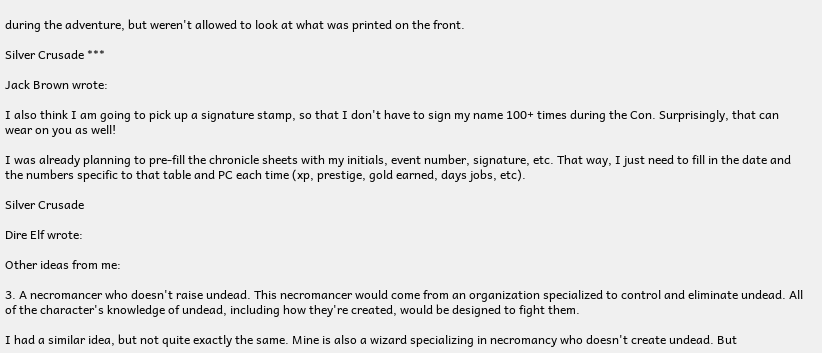during the adventure, but weren't allowed to look at what was printed on the front.

Silver Crusade ***

Jack Brown wrote:

I also think I am going to pick up a signature stamp, so that I don't have to sign my name 100+ times during the Con. Surprisingly, that can wear on you as well!

I was already planning to pre-fill the chronicle sheets with my initials, event number, signature, etc. That way, I just need to fill in the date and the numbers specific to that table and PC each time (xp, prestige, gold earned, days jobs, etc).

Silver Crusade

Dire Elf wrote:

Other ideas from me:

3. A necromancer who doesn't raise undead. This necromancer would come from an organization specialized to control and eliminate undead. All of the character's knowledge of undead, including how they're created, would be designed to fight them.

I had a similar idea, but not quite exactly the same. Mine is also a wizard specializing in necromancy who doesn't create undead. But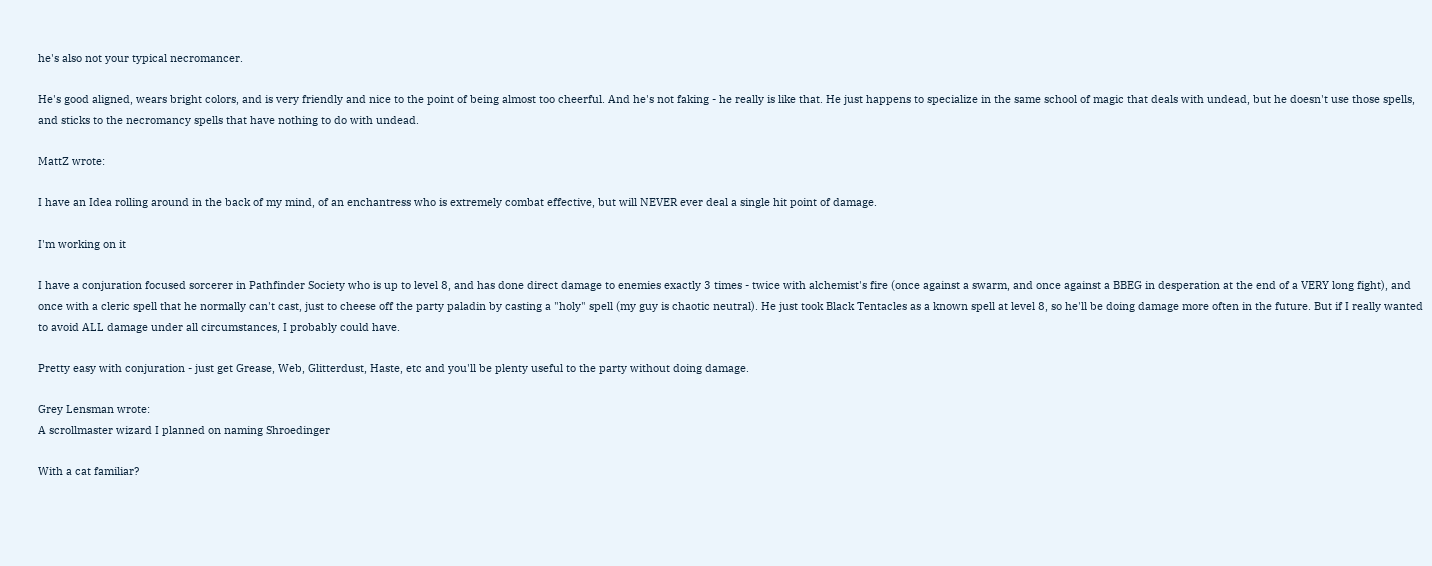he's also not your typical necromancer.

He's good aligned, wears bright colors, and is very friendly and nice to the point of being almost too cheerful. And he's not faking - he really is like that. He just happens to specialize in the same school of magic that deals with undead, but he doesn't use those spells, and sticks to the necromancy spells that have nothing to do with undead.

MattZ wrote:

I have an Idea rolling around in the back of my mind, of an enchantress who is extremely combat effective, but will NEVER ever deal a single hit point of damage.

I'm working on it

I have a conjuration focused sorcerer in Pathfinder Society who is up to level 8, and has done direct damage to enemies exactly 3 times - twice with alchemist's fire (once against a swarm, and once against a BBEG in desperation at the end of a VERY long fight), and once with a cleric spell that he normally can't cast, just to cheese off the party paladin by casting a "holy" spell (my guy is chaotic neutral). He just took Black Tentacles as a known spell at level 8, so he'll be doing damage more often in the future. But if I really wanted to avoid ALL damage under all circumstances, I probably could have.

Pretty easy with conjuration - just get Grease, Web, Glitterdust, Haste, etc and you'll be plenty useful to the party without doing damage.

Grey Lensman wrote:
A scrollmaster wizard I planned on naming Shroedinger

With a cat familiar?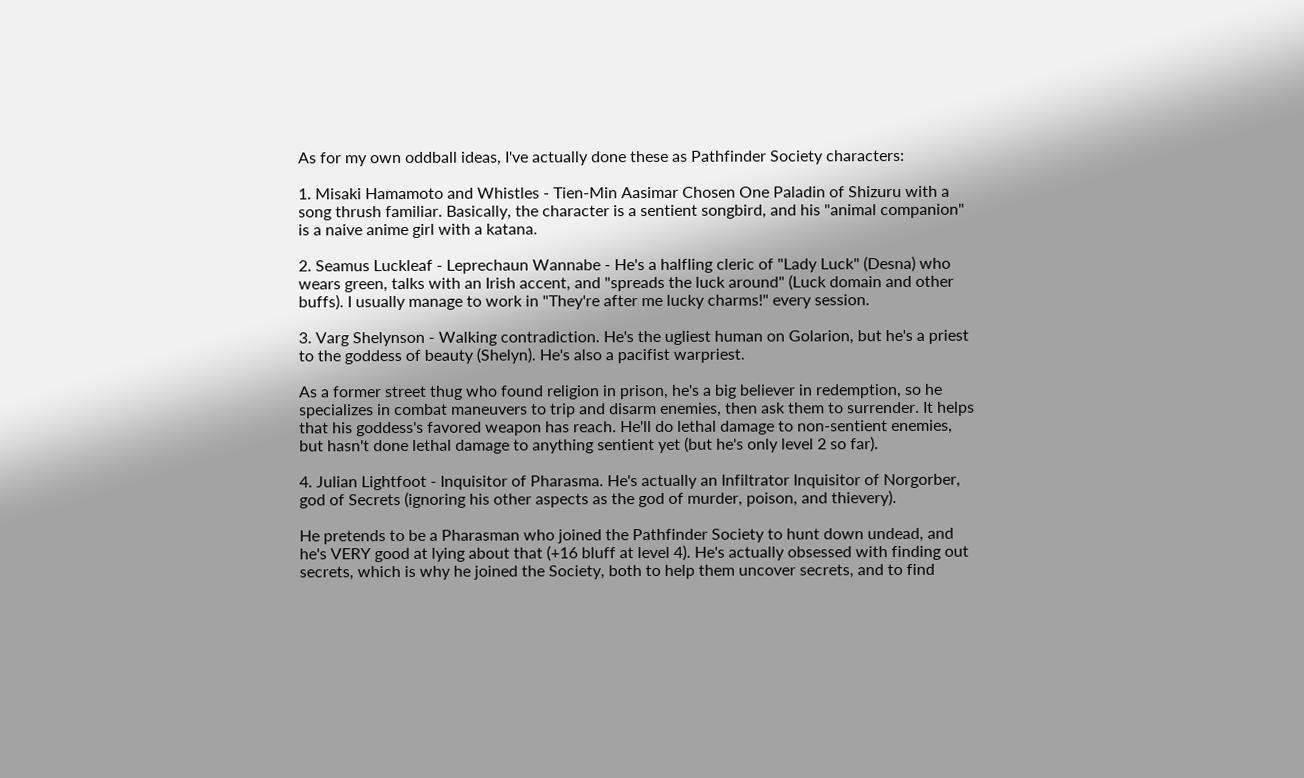As for my own oddball ideas, I've actually done these as Pathfinder Society characters:

1. Misaki Hamamoto and Whistles - Tien-Min Aasimar Chosen One Paladin of Shizuru with a song thrush familiar. Basically, the character is a sentient songbird, and his "animal companion" is a naive anime girl with a katana.

2. Seamus Luckleaf - Leprechaun Wannabe - He's a halfling cleric of "Lady Luck" (Desna) who wears green, talks with an Irish accent, and "spreads the luck around" (Luck domain and other buffs). I usually manage to work in "They're after me lucky charms!" every session.

3. Varg Shelynson - Walking contradiction. He's the ugliest human on Golarion, but he's a priest to the goddess of beauty (Shelyn). He's also a pacifist warpriest.

As a former street thug who found religion in prison, he's a big believer in redemption, so he specializes in combat maneuvers to trip and disarm enemies, then ask them to surrender. It helps that his goddess's favored weapon has reach. He'll do lethal damage to non-sentient enemies, but hasn't done lethal damage to anything sentient yet (but he's only level 2 so far).

4. Julian Lightfoot - Inquisitor of Pharasma. He's actually an Infiltrator Inquisitor of Norgorber, god of Secrets (ignoring his other aspects as the god of murder, poison, and thievery).

He pretends to be a Pharasman who joined the Pathfinder Society to hunt down undead, and he's VERY good at lying about that (+16 bluff at level 4). He's actually obsessed with finding out secrets, which is why he joined the Society, both to help them uncover secrets, and to find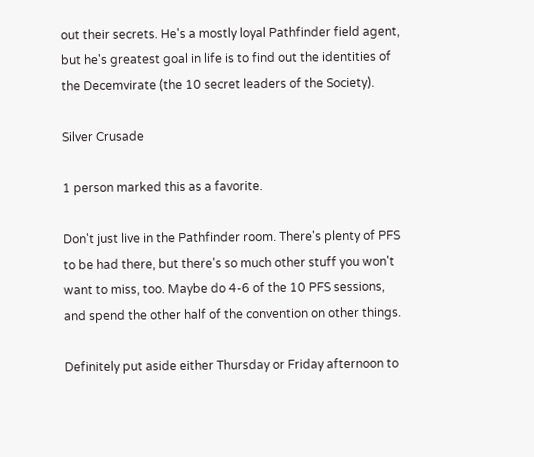out their secrets. He's a mostly loyal Pathfinder field agent, but he's greatest goal in life is to find out the identities of the Decemvirate (the 10 secret leaders of the Society).

Silver Crusade

1 person marked this as a favorite.

Don't just live in the Pathfinder room. There's plenty of PFS to be had there, but there's so much other stuff you won't want to miss, too. Maybe do 4-6 of the 10 PFS sessions, and spend the other half of the convention on other things.

Definitely put aside either Thursday or Friday afternoon to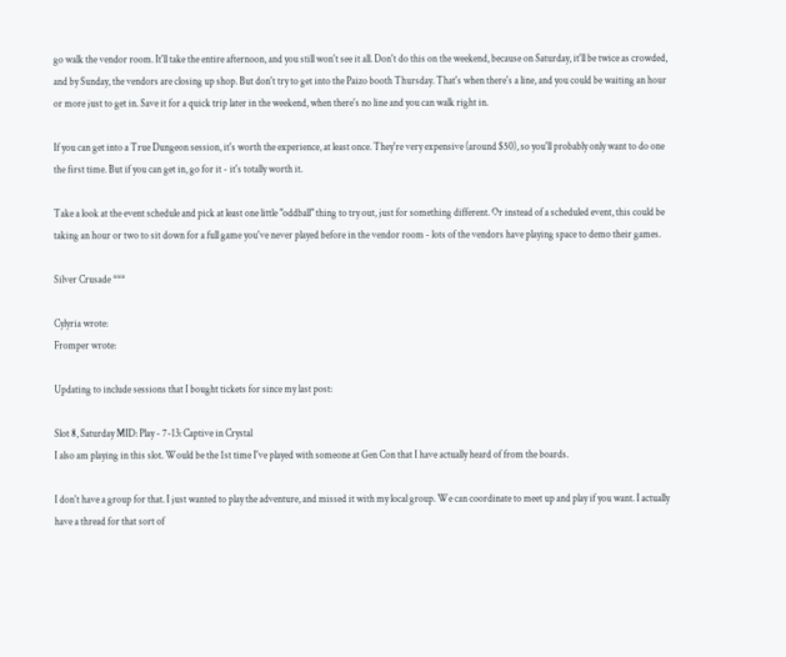go walk the vendor room. It'll take the entire afternoon, and you still won't see it all. Don't do this on the weekend, because on Saturday, it'll be twice as crowded, and by Sunday, the vendors are closing up shop. But don't try to get into the Paizo booth Thursday. That's when there's a line, and you could be waiting an hour or more just to get in. Save it for a quick trip later in the weekend, when there's no line and you can walk right in.

If you can get into a True Dungeon session, it's worth the experience, at least once. They're very expensive (around $50), so you'll probably only want to do one the first time. But if you can get in, go for it - it's totally worth it.

Take a look at the event schedule and pick at least one little "oddball" thing to try out, just for something different. Or instead of a scheduled event, this could be taking an hour or two to sit down for a full game you've never played before in the vendor room - lots of the vendors have playing space to demo their games.

Silver Crusade ***

Cylyria wrote:
Fromper wrote:

Updating to include sessions that I bought tickets for since my last post:

Slot 8, Saturday MID: Play - 7-13: Captive in Crystal
I also am playing in this slot. Would be the 1st time I've played with someone at Gen Con that I have actually heard of from the boards.

I don't have a group for that. I just wanted to play the adventure, and missed it with my local group. We can coordinate to meet up and play if you want. I actually have a thread for that sort of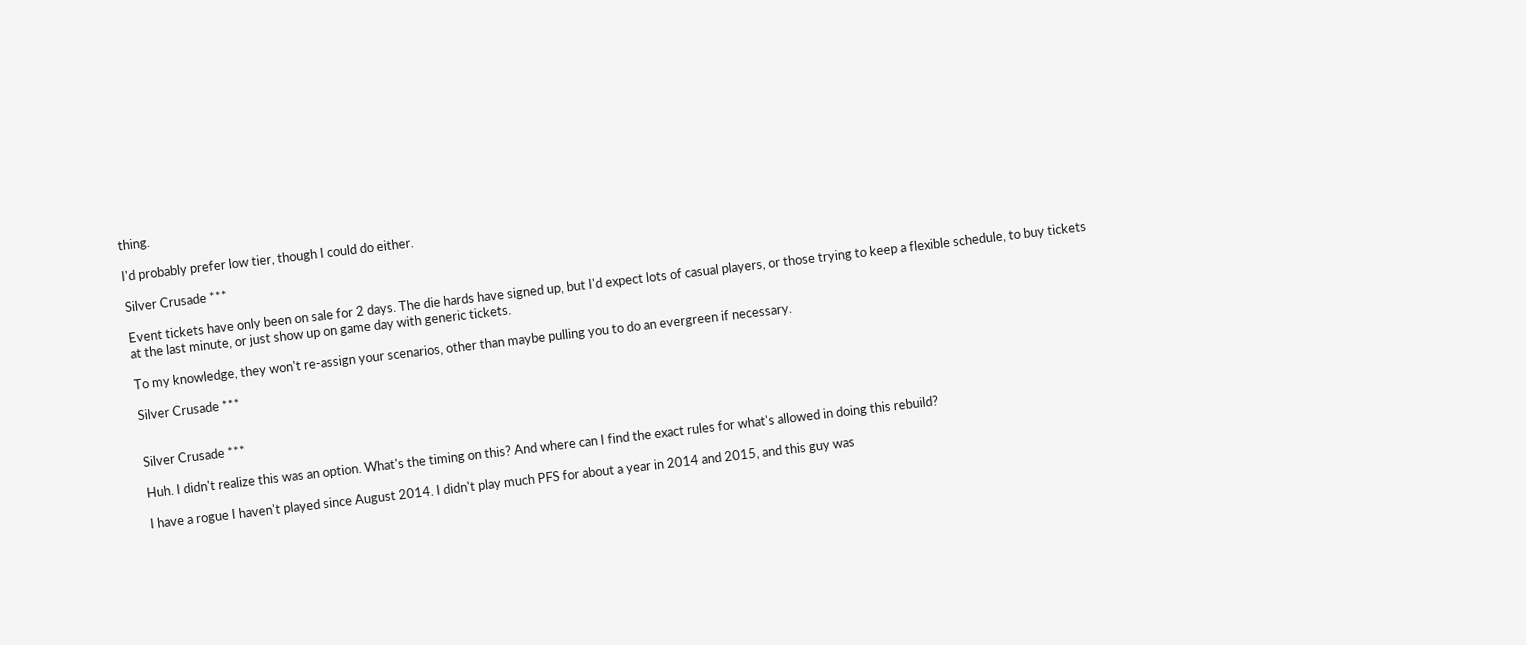thing.

I'd probably prefer low tier, though I could do either.

Silver Crusade ***

Event tickets have only been on sale for 2 days. The die hards have signed up, but I'd expect lots of casual players, or those trying to keep a flexible schedule, to buy tickets at the last minute, or just show up on game day with generic tickets.

To my knowledge, they won't re-assign your scenarios, other than maybe pulling you to do an evergreen if necessary.

Silver Crusade ***


Silver Crusade ***

Huh. I didn't realize this was an option. What's the timing on this? And where can I find the exact rules for what's allowed in doing this rebuild?

I have a rogue I haven't played since August 2014. I didn't play much PFS for about a year in 2014 and 2015, and this guy was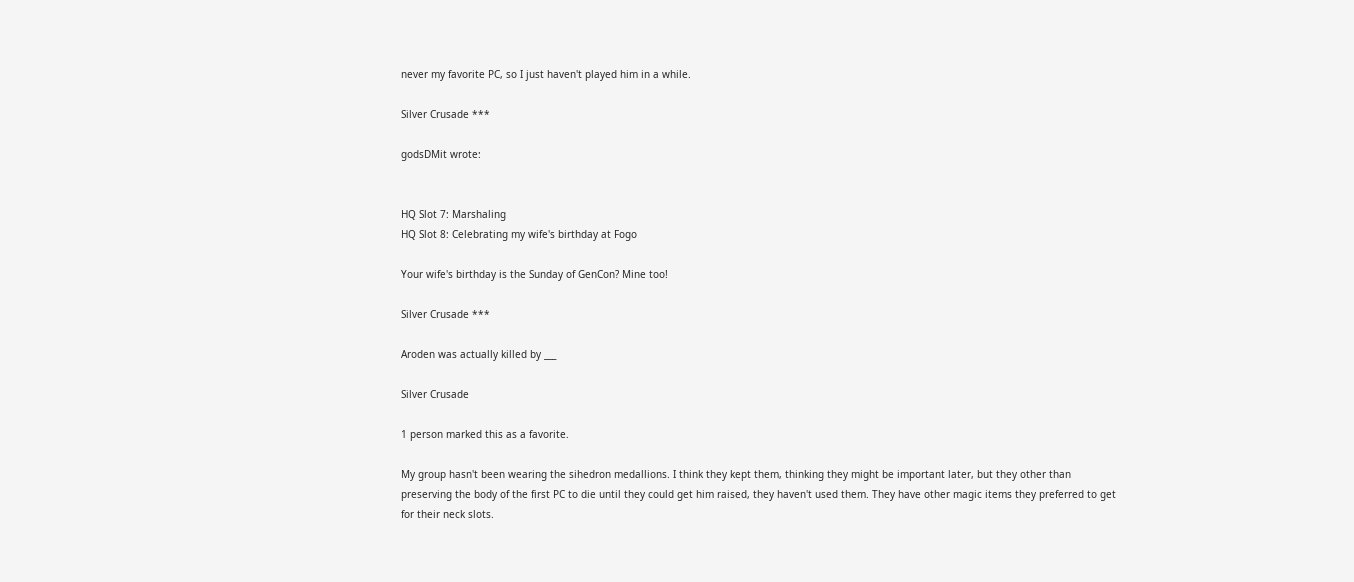never my favorite PC, so I just haven't played him in a while.

Silver Crusade ***

godsDMit wrote:


HQ Slot 7: Marshaling
HQ Slot 8: Celebrating my wife's birthday at Fogo

Your wife's birthday is the Sunday of GenCon? Mine too!

Silver Crusade ***

Aroden was actually killed by ___

Silver Crusade

1 person marked this as a favorite.

My group hasn't been wearing the sihedron medallions. I think they kept them, thinking they might be important later, but they other than preserving the body of the first PC to die until they could get him raised, they haven't used them. They have other magic items they preferred to get for their neck slots.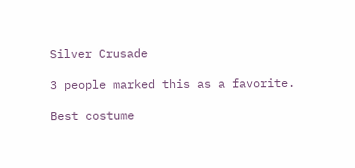Silver Crusade

3 people marked this as a favorite.

Best costume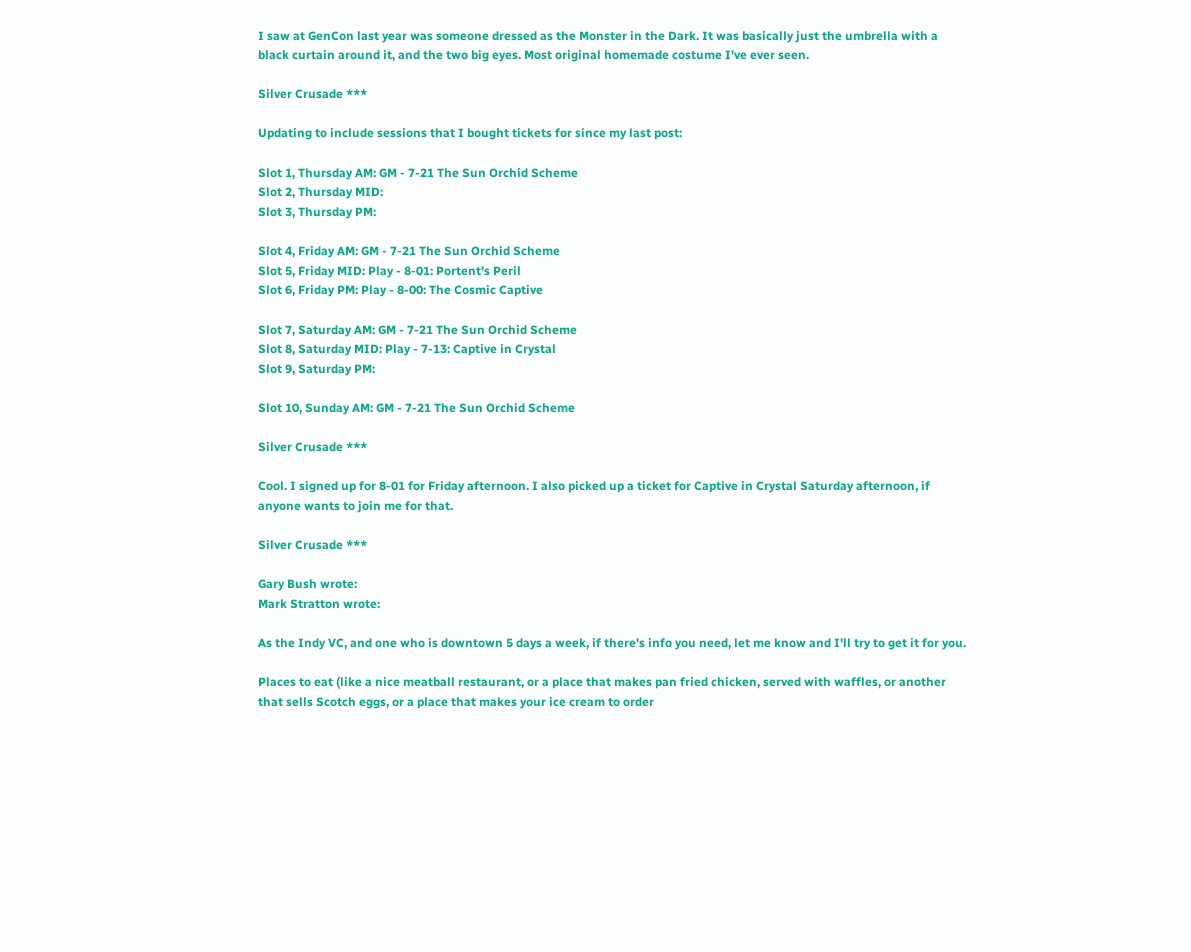I saw at GenCon last year was someone dressed as the Monster in the Dark. It was basically just the umbrella with a black curtain around it, and the two big eyes. Most original homemade costume I've ever seen.

Silver Crusade ***

Updating to include sessions that I bought tickets for since my last post:

Slot 1, Thursday AM: GM - 7-21 The Sun Orchid Scheme
Slot 2, Thursday MID:
Slot 3, Thursday PM:

Slot 4, Friday AM: GM - 7-21 The Sun Orchid Scheme
Slot 5, Friday MID: Play - 8-01: Portent's Peril
Slot 6, Friday PM: Play - 8-00: The Cosmic Captive

Slot 7, Saturday AM: GM - 7-21 The Sun Orchid Scheme
Slot 8, Saturday MID: Play - 7-13: Captive in Crystal
Slot 9, Saturday PM:

Slot 10, Sunday AM: GM - 7-21 The Sun Orchid Scheme

Silver Crusade ***

Cool. I signed up for 8-01 for Friday afternoon. I also picked up a ticket for Captive in Crystal Saturday afternoon, if anyone wants to join me for that.

Silver Crusade ***

Gary Bush wrote:
Mark Stratton wrote:

As the Indy VC, and one who is downtown 5 days a week, if there's info you need, let me know and I'll try to get it for you.

Places to eat (like a nice meatball restaurant, or a place that makes pan fried chicken, served with waffles, or another that sells Scotch eggs, or a place that makes your ice cream to order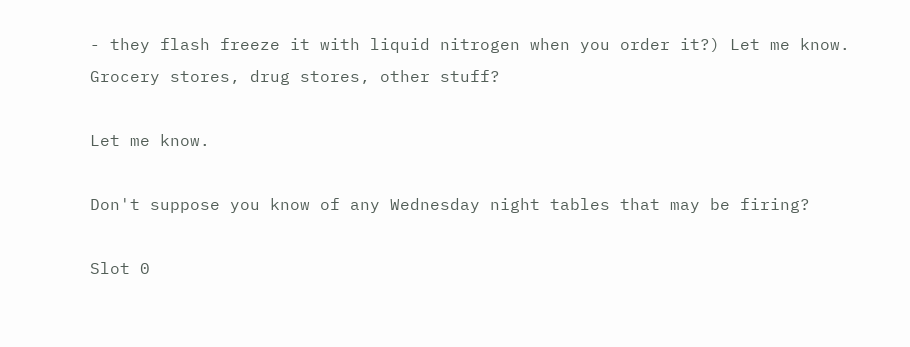- they flash freeze it with liquid nitrogen when you order it?) Let me know. Grocery stores, drug stores, other stuff?

Let me know.

Don't suppose you know of any Wednesday night tables that may be firing?

Slot 0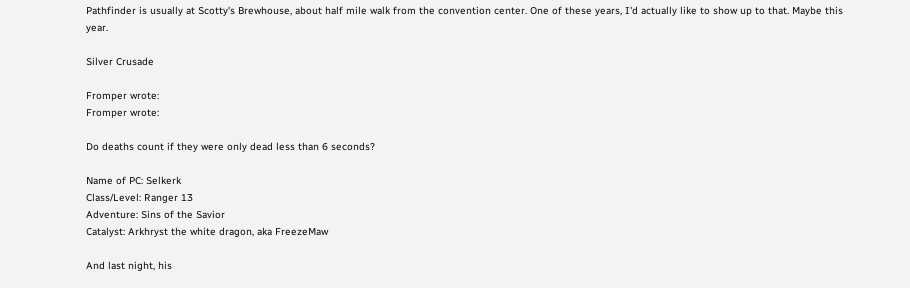Pathfinder is usually at Scotty's Brewhouse, about half mile walk from the convention center. One of these years, I'd actually like to show up to that. Maybe this year.

Silver Crusade

Fromper wrote:
Fromper wrote:

Do deaths count if they were only dead less than 6 seconds?

Name of PC: Selkerk
Class/Level: Ranger 13
Adventure: Sins of the Savior
Catalyst: Arkhryst the white dragon, aka FreezeMaw

And last night, his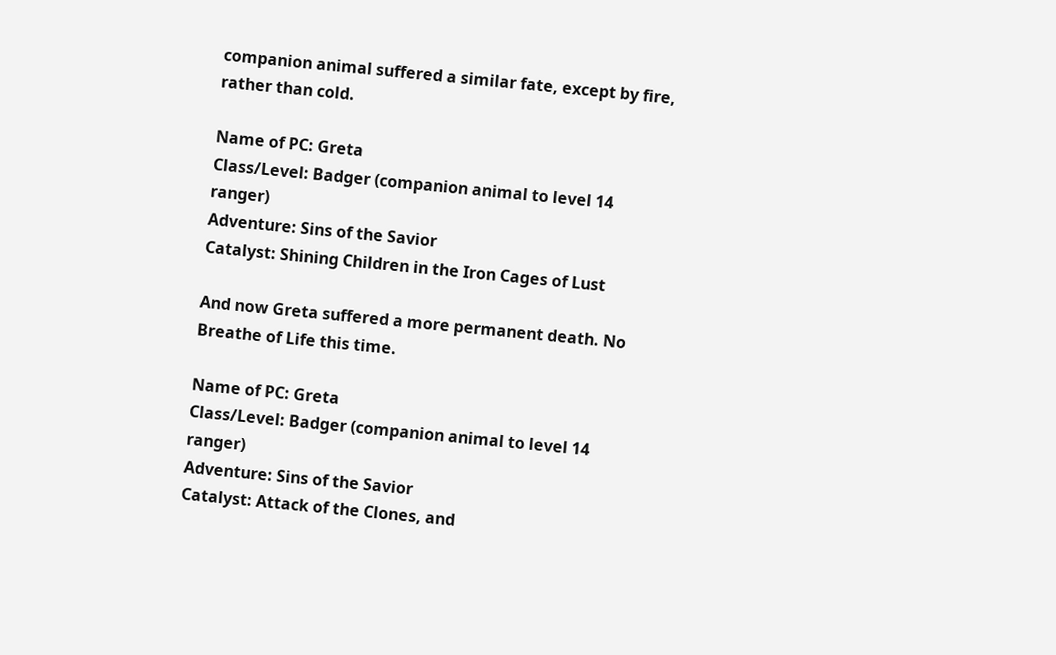companion animal suffered a similar fate, except by fire, rather than cold.

Name of PC: Greta
Class/Level: Badger (companion animal to level 14 ranger)
Adventure: Sins of the Savior
Catalyst: Shining Children in the Iron Cages of Lust

And now Greta suffered a more permanent death. No Breathe of Life this time.

Name of PC: Greta
Class/Level: Badger (companion animal to level 14 ranger)
Adventure: Sins of the Savior
Catalyst: Attack of the Clones, and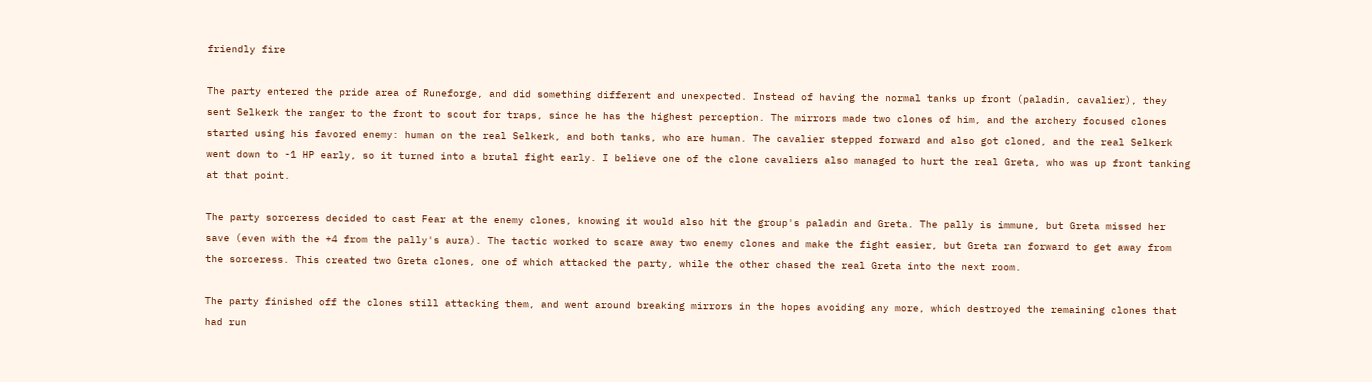friendly fire

The party entered the pride area of Runeforge, and did something different and unexpected. Instead of having the normal tanks up front (paladin, cavalier), they sent Selkerk the ranger to the front to scout for traps, since he has the highest perception. The mirrors made two clones of him, and the archery focused clones started using his favored enemy: human on the real Selkerk, and both tanks, who are human. The cavalier stepped forward and also got cloned, and the real Selkerk went down to -1 HP early, so it turned into a brutal fight early. I believe one of the clone cavaliers also managed to hurt the real Greta, who was up front tanking at that point.

The party sorceress decided to cast Fear at the enemy clones, knowing it would also hit the group's paladin and Greta. The pally is immune, but Greta missed her save (even with the +4 from the pally's aura). The tactic worked to scare away two enemy clones and make the fight easier, but Greta ran forward to get away from the sorceress. This created two Greta clones, one of which attacked the party, while the other chased the real Greta into the next room.

The party finished off the clones still attacking them, and went around breaking mirrors in the hopes avoiding any more, which destroyed the remaining clones that had run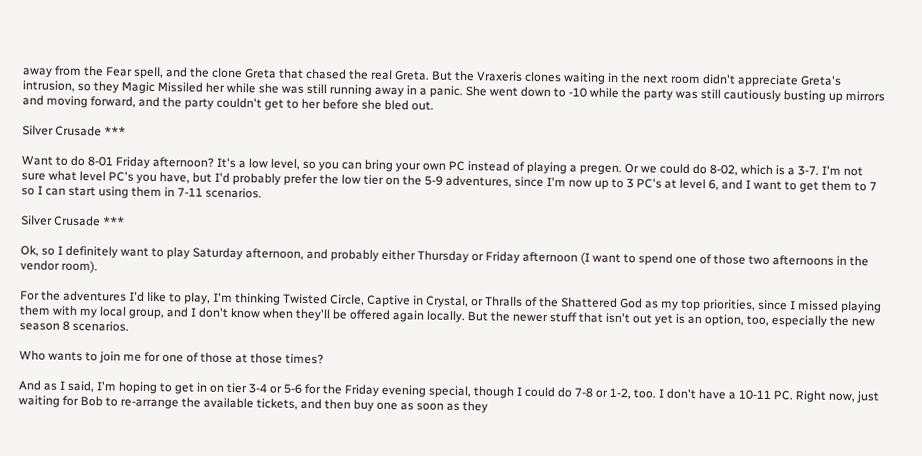away from the Fear spell, and the clone Greta that chased the real Greta. But the Vraxeris clones waiting in the next room didn't appreciate Greta's intrusion, so they Magic Missiled her while she was still running away in a panic. She went down to -10 while the party was still cautiously busting up mirrors and moving forward, and the party couldn't get to her before she bled out.

Silver Crusade ***

Want to do 8-01 Friday afternoon? It's a low level, so you can bring your own PC instead of playing a pregen. Or we could do 8-02, which is a 3-7. I'm not sure what level PC's you have, but I'd probably prefer the low tier on the 5-9 adventures, since I'm now up to 3 PC's at level 6, and I want to get them to 7 so I can start using them in 7-11 scenarios.

Silver Crusade ***

Ok, so I definitely want to play Saturday afternoon, and probably either Thursday or Friday afternoon (I want to spend one of those two afternoons in the vendor room).

For the adventures I'd like to play, I'm thinking Twisted Circle, Captive in Crystal, or Thralls of the Shattered God as my top priorities, since I missed playing them with my local group, and I don't know when they'll be offered again locally. But the newer stuff that isn't out yet is an option, too, especially the new season 8 scenarios.

Who wants to join me for one of those at those times?

And as I said, I'm hoping to get in on tier 3-4 or 5-6 for the Friday evening special, though I could do 7-8 or 1-2, too. I don't have a 10-11 PC. Right now, just waiting for Bob to re-arrange the available tickets, and then buy one as soon as they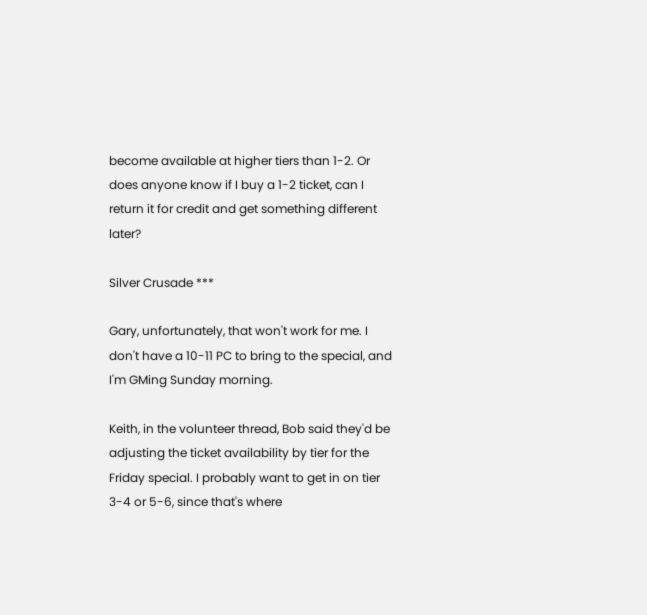become available at higher tiers than 1-2. Or does anyone know if I buy a 1-2 ticket, can I return it for credit and get something different later?

Silver Crusade ***

Gary, unfortunately, that won't work for me. I don't have a 10-11 PC to bring to the special, and I'm GMing Sunday morning.

Keith, in the volunteer thread, Bob said they'd be adjusting the ticket availability by tier for the Friday special. I probably want to get in on tier 3-4 or 5-6, since that's where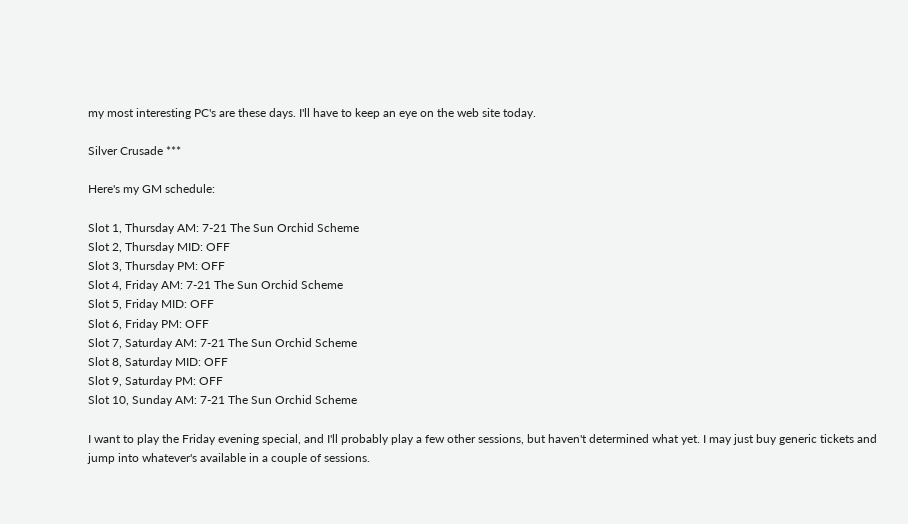my most interesting PC's are these days. I'll have to keep an eye on the web site today.

Silver Crusade ***

Here's my GM schedule:

Slot 1, Thursday AM: 7-21 The Sun Orchid Scheme
Slot 2, Thursday MID: OFF
Slot 3, Thursday PM: OFF
Slot 4, Friday AM: 7-21 The Sun Orchid Scheme
Slot 5, Friday MID: OFF
Slot 6, Friday PM: OFF
Slot 7, Saturday AM: 7-21 The Sun Orchid Scheme
Slot 8, Saturday MID: OFF
Slot 9, Saturday PM: OFF
Slot 10, Sunday AM: 7-21 The Sun Orchid Scheme

I want to play the Friday evening special, and I'll probably play a few other sessions, but haven't determined what yet. I may just buy generic tickets and jump into whatever's available in a couple of sessions.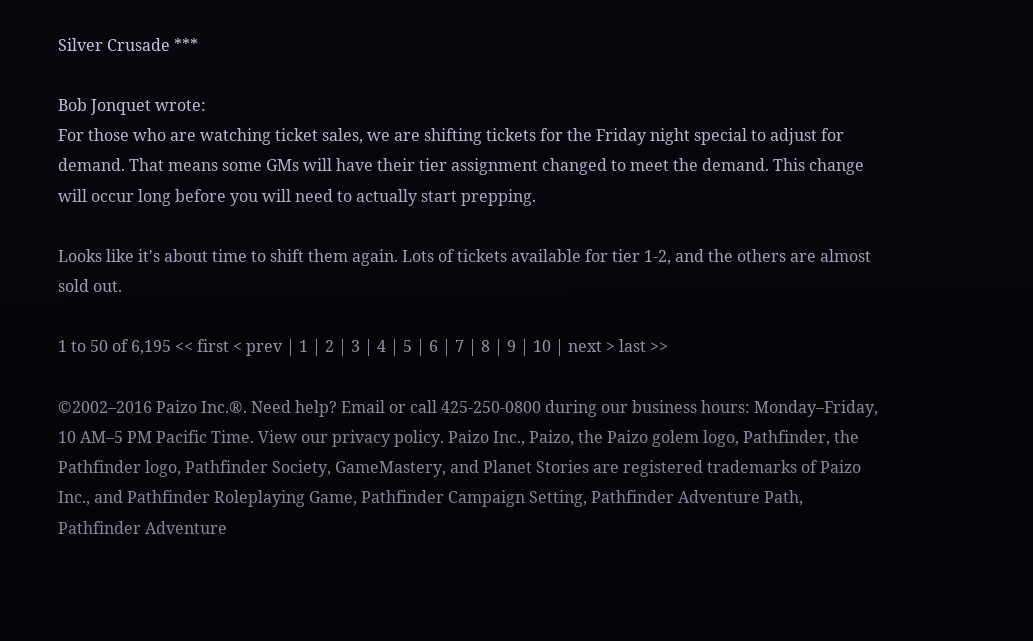Silver Crusade ***

Bob Jonquet wrote:
For those who are watching ticket sales, we are shifting tickets for the Friday night special to adjust for demand. That means some GMs will have their tier assignment changed to meet the demand. This change will occur long before you will need to actually start prepping.

Looks like it's about time to shift them again. Lots of tickets available for tier 1-2, and the others are almost sold out.

1 to 50 of 6,195 << first < prev | 1 | 2 | 3 | 4 | 5 | 6 | 7 | 8 | 9 | 10 | next > last >>

©2002–2016 Paizo Inc.®. Need help? Email or call 425-250-0800 during our business hours: Monday–Friday, 10 AM–5 PM Pacific Time. View our privacy policy. Paizo Inc., Paizo, the Paizo golem logo, Pathfinder, the Pathfinder logo, Pathfinder Society, GameMastery, and Planet Stories are registered trademarks of Paizo Inc., and Pathfinder Roleplaying Game, Pathfinder Campaign Setting, Pathfinder Adventure Path, Pathfinder Adventure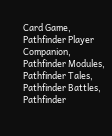Card Game, Pathfinder Player Companion, Pathfinder Modules, Pathfinder Tales, Pathfinder Battles, Pathfinder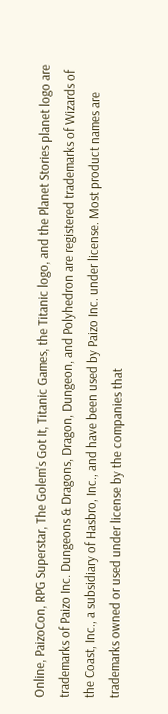Online, PaizoCon, RPG Superstar, The Golem's Got It, Titanic Games, the Titanic logo, and the Planet Stories planet logo are trademarks of Paizo Inc. Dungeons & Dragons, Dragon, Dungeon, and Polyhedron are registered trademarks of Wizards of the Coast, Inc., a subsidiary of Hasbro, Inc., and have been used by Paizo Inc. under license. Most product names are trademarks owned or used under license by the companies that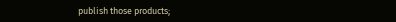publish those products;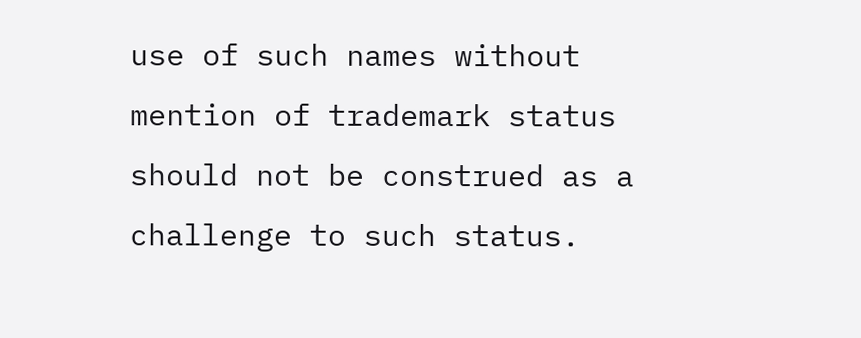use of such names without mention of trademark status should not be construed as a challenge to such status.